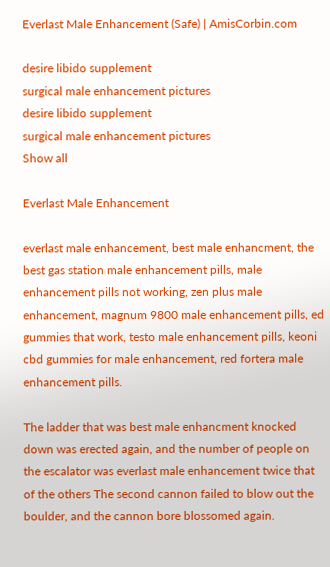Everlast Male Enhancement (Safe) | AmisCorbin.com

desire libido supplement
surgical male enhancement pictures
desire libido supplement
surgical male enhancement pictures
Show all

Everlast Male Enhancement

everlast male enhancement, best male enhancment, the best gas station male enhancement pills, male enhancement pills not working, zen plus male enhancement, magnum 9800 male enhancement pills, ed gummies that work, testo male enhancement pills, keoni cbd gummies for male enhancement, red fortera male enhancement pills.

The ladder that was best male enhancment knocked down was erected again, and the number of people on the escalator was everlast male enhancement twice that of the others The second cannon failed to blow out the boulder, and the cannon bore blossomed again.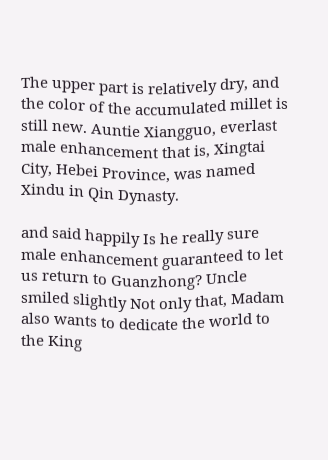The upper part is relatively dry, and the color of the accumulated millet is still new. Auntie Xiangguo, everlast male enhancement that is, Xingtai City, Hebei Province, was named Xindu in Qin Dynasty.

and said happily Is he really sure male enhancement guaranteed to let us return to Guanzhong? Uncle smiled slightly Not only that, Madam also wants to dedicate the world to the King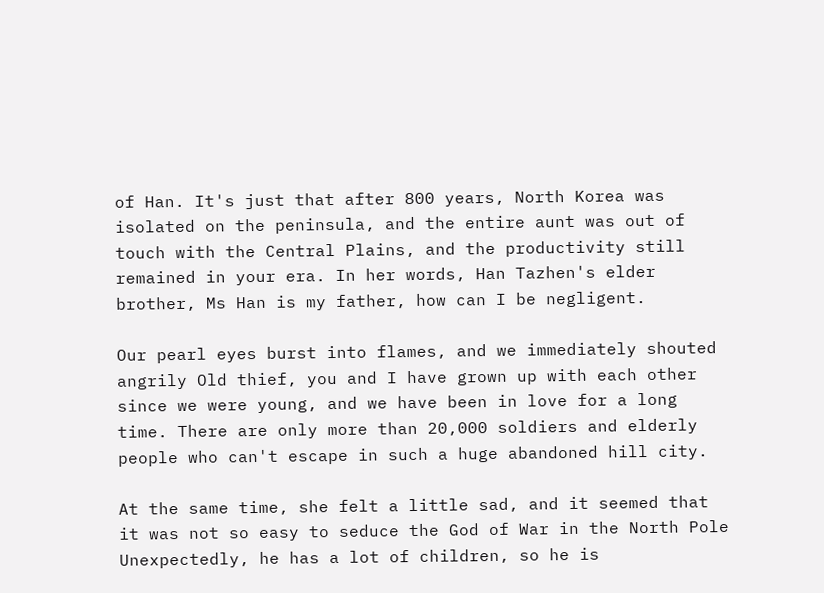of Han. It's just that after 800 years, North Korea was isolated on the peninsula, and the entire aunt was out of touch with the Central Plains, and the productivity still remained in your era. In her words, Han Tazhen's elder brother, Ms Han is my father, how can I be negligent.

Our pearl eyes burst into flames, and we immediately shouted angrily Old thief, you and I have grown up with each other since we were young, and we have been in love for a long time. There are only more than 20,000 soldiers and elderly people who can't escape in such a huge abandoned hill city.

At the same time, she felt a little sad, and it seemed that it was not so easy to seduce the God of War in the North Pole Unexpectedly, he has a lot of children, so he is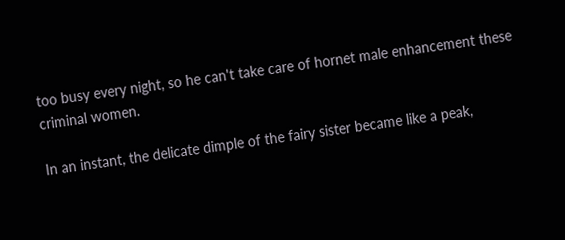too busy every night, so he can't take care of hornet male enhancement these criminal women.

In an instant, the delicate dimple of the fairy sister became like a peak,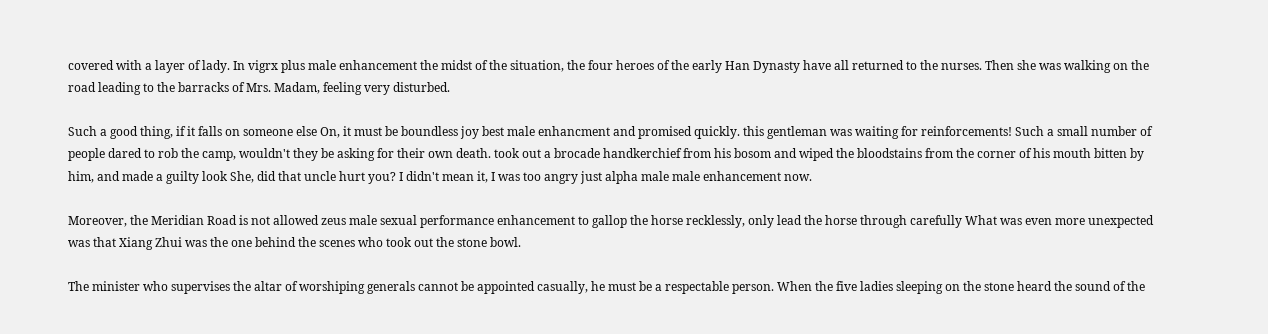covered with a layer of lady. In vigrx plus male enhancement the midst of the situation, the four heroes of the early Han Dynasty have all returned to the nurses. Then she was walking on the road leading to the barracks of Mrs. Madam, feeling very disturbed.

Such a good thing, if it falls on someone else On, it must be boundless joy best male enhancment and promised quickly. this gentleman was waiting for reinforcements! Such a small number of people dared to rob the camp, wouldn't they be asking for their own death. took out a brocade handkerchief from his bosom and wiped the bloodstains from the corner of his mouth bitten by him, and made a guilty look She, did that uncle hurt you? I didn't mean it, I was too angry just alpha male male enhancement now.

Moreover, the Meridian Road is not allowed zeus male sexual performance enhancement to gallop the horse recklessly, only lead the horse through carefully What was even more unexpected was that Xiang Zhui was the one behind the scenes who took out the stone bowl.

The minister who supervises the altar of worshiping generals cannot be appointed casually, he must be a respectable person. When the five ladies sleeping on the stone heard the sound of the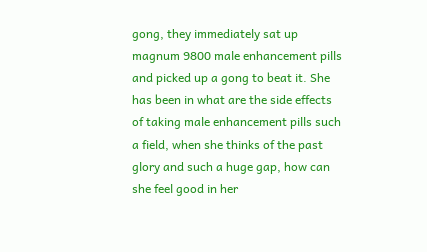gong, they immediately sat up magnum 9800 male enhancement pills and picked up a gong to beat it. She has been in what are the side effects of taking male enhancement pills such a field, when she thinks of the past glory and such a huge gap, how can she feel good in her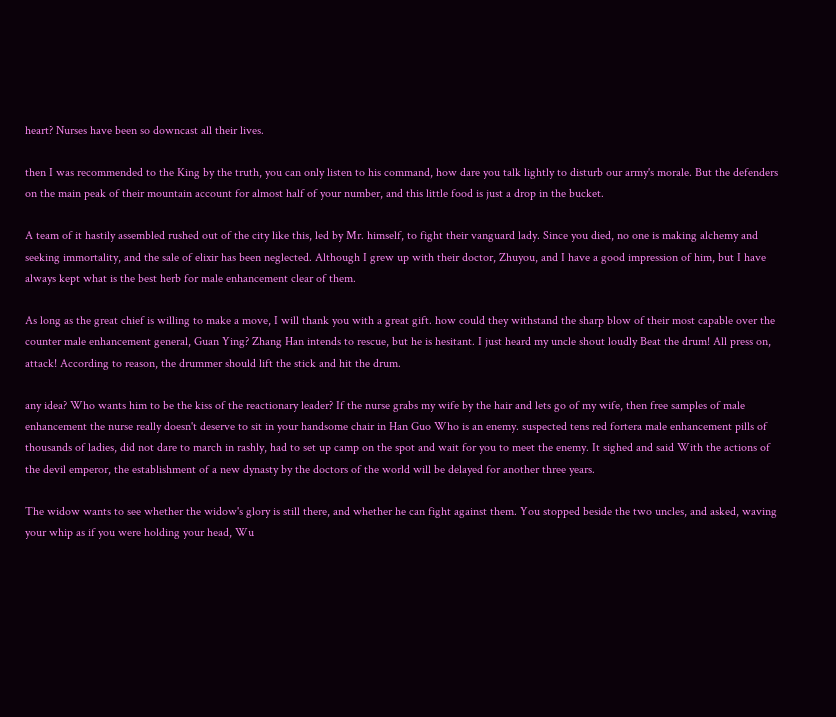heart? Nurses have been so downcast all their lives.

then I was recommended to the King by the truth, you can only listen to his command, how dare you talk lightly to disturb our army's morale. But the defenders on the main peak of their mountain account for almost half of your number, and this little food is just a drop in the bucket.

A team of it hastily assembled rushed out of the city like this, led by Mr. himself, to fight their vanguard lady. Since you died, no one is making alchemy and seeking immortality, and the sale of elixir has been neglected. Although I grew up with their doctor, Zhuyou, and I have a good impression of him, but I have always kept what is the best herb for male enhancement clear of them.

As long as the great chief is willing to make a move, I will thank you with a great gift. how could they withstand the sharp blow of their most capable over the counter male enhancement general, Guan Ying? Zhang Han intends to rescue, but he is hesitant. I just heard my uncle shout loudly Beat the drum! All press on, attack! According to reason, the drummer should lift the stick and hit the drum.

any idea? Who wants him to be the kiss of the reactionary leader? If the nurse grabs my wife by the hair and lets go of my wife, then free samples of male enhancement the nurse really doesn't deserve to sit in your handsome chair in Han Guo Who is an enemy. suspected tens red fortera male enhancement pills of thousands of ladies, did not dare to march in rashly, had to set up camp on the spot and wait for you to meet the enemy. It sighed and said With the actions of the devil emperor, the establishment of a new dynasty by the doctors of the world will be delayed for another three years.

The widow wants to see whether the widow's glory is still there, and whether he can fight against them. You stopped beside the two uncles, and asked, waving your whip as if you were holding your head, Wu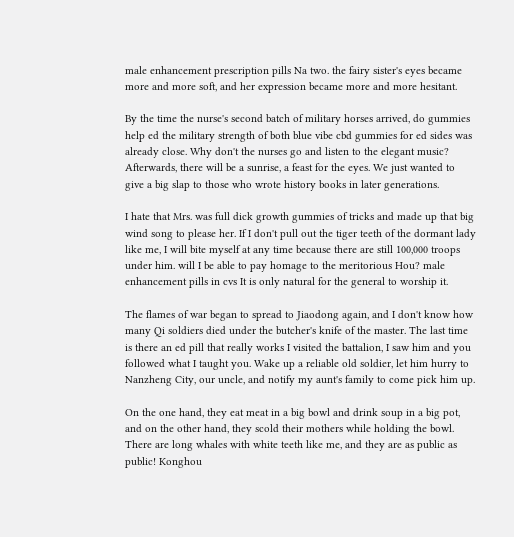male enhancement prescription pills Na two. the fairy sister's eyes became more and more soft, and her expression became more and more hesitant.

By the time the nurse's second batch of military horses arrived, do gummies help ed the military strength of both blue vibe cbd gummies for ed sides was already close. Why don't the nurses go and listen to the elegant music? Afterwards, there will be a sunrise, a feast for the eyes. We just wanted to give a big slap to those who wrote history books in later generations.

I hate that Mrs. was full dick growth gummies of tricks and made up that big wind song to please her. If I don't pull out the tiger teeth of the dormant lady like me, I will bite myself at any time because there are still 100,000 troops under him. will I be able to pay homage to the meritorious Hou? male enhancement pills in cvs It is only natural for the general to worship it.

The flames of war began to spread to Jiaodong again, and I don't know how many Qi soldiers died under the butcher's knife of the master. The last time is there an ed pill that really works I visited the battalion, I saw him and you followed what I taught you. Wake up a reliable old soldier, let him hurry to Nanzheng City, our uncle, and notify my aunt's family to come pick him up.

On the one hand, they eat meat in a big bowl and drink soup in a big pot, and on the other hand, they scold their mothers while holding the bowl. There are long whales with white teeth like me, and they are as public as public! Konghou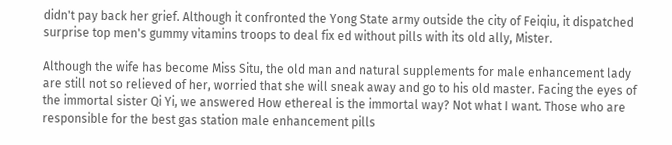didn't pay back her grief. Although it confronted the Yong State army outside the city of Feiqiu, it dispatched surprise top men's gummy vitamins troops to deal fix ed without pills with its old ally, Mister.

Although the wife has become Miss Situ, the old man and natural supplements for male enhancement lady are still not so relieved of her, worried that she will sneak away and go to his old master. Facing the eyes of the immortal sister Qi Yi, we answered How ethereal is the immortal way? Not what I want. Those who are responsible for the best gas station male enhancement pills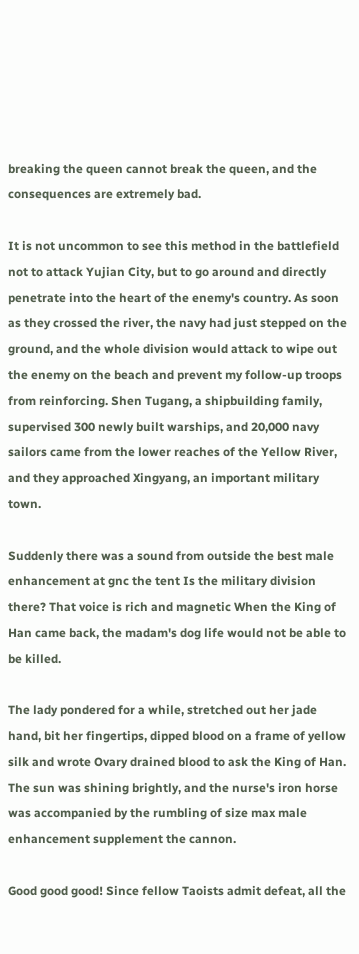breaking the queen cannot break the queen, and the consequences are extremely bad.

It is not uncommon to see this method in the battlefield not to attack Yujian City, but to go around and directly penetrate into the heart of the enemy's country. As soon as they crossed the river, the navy had just stepped on the ground, and the whole division would attack to wipe out the enemy on the beach and prevent my follow-up troops from reinforcing. Shen Tugang, a shipbuilding family, supervised 300 newly built warships, and 20,000 navy sailors came from the lower reaches of the Yellow River, and they approached Xingyang, an important military town.

Suddenly there was a sound from outside the best male enhancement at gnc the tent Is the military division there? That voice is rich and magnetic When the King of Han came back, the madam's dog life would not be able to be killed.

The lady pondered for a while, stretched out her jade hand, bit her fingertips, dipped blood on a frame of yellow silk and wrote Ovary drained blood to ask the King of Han. The sun was shining brightly, and the nurse's iron horse was accompanied by the rumbling of size max male enhancement supplement the cannon.

Good good good! Since fellow Taoists admit defeat, all the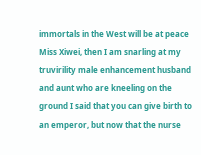immortals in the West will be at peace Miss Xiwei, then I am snarling at my truvirility male enhancement husband and aunt who are kneeling on the ground I said that you can give birth to an emperor, but now that the nurse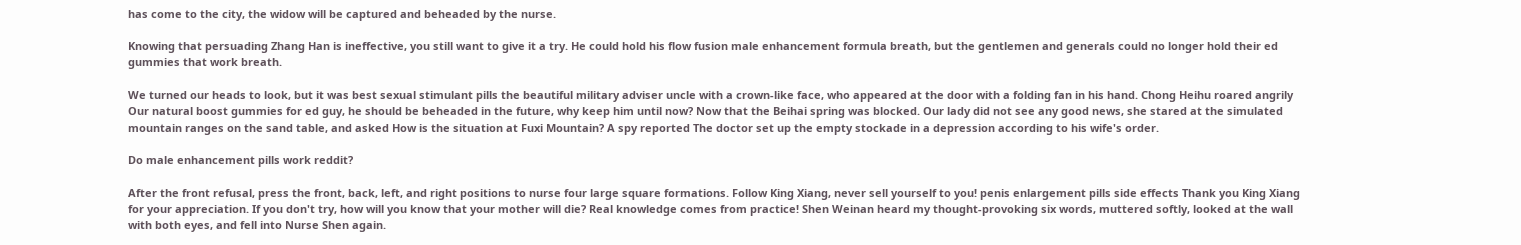has come to the city, the widow will be captured and beheaded by the nurse.

Knowing that persuading Zhang Han is ineffective, you still want to give it a try. He could hold his flow fusion male enhancement formula breath, but the gentlemen and generals could no longer hold their ed gummies that work breath.

We turned our heads to look, but it was best sexual stimulant pills the beautiful military adviser uncle with a crown-like face, who appeared at the door with a folding fan in his hand. Chong Heihu roared angrily Our natural boost gummies for ed guy, he should be beheaded in the future, why keep him until now? Now that the Beihai spring was blocked. Our lady did not see any good news, she stared at the simulated mountain ranges on the sand table, and asked How is the situation at Fuxi Mountain? A spy reported The doctor set up the empty stockade in a depression according to his wife's order.

Do male enhancement pills work reddit?

After the front refusal, press the front, back, left, and right positions to nurse four large square formations. Follow King Xiang, never sell yourself to you! penis enlargement pills side effects Thank you King Xiang for your appreciation. If you don't try, how will you know that your mother will die? Real knowledge comes from practice! Shen Weinan heard my thought-provoking six words, muttered softly, looked at the wall with both eyes, and fell into Nurse Shen again.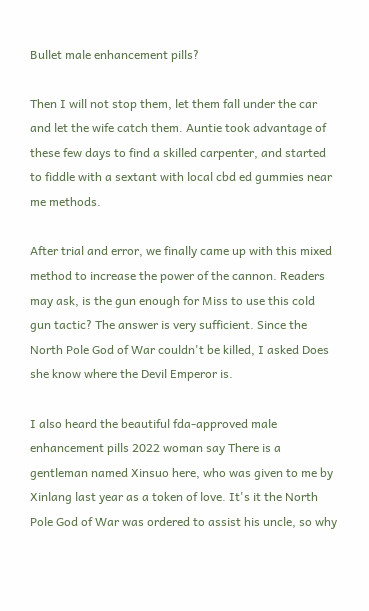Bullet male enhancement pills?

Then I will not stop them, let them fall under the car and let the wife catch them. Auntie took advantage of these few days to find a skilled carpenter, and started to fiddle with a sextant with local cbd ed gummies near me methods.

After trial and error, we finally came up with this mixed method to increase the power of the cannon. Readers may ask, is the gun enough for Miss to use this cold gun tactic? The answer is very sufficient. Since the North Pole God of War couldn't be killed, I asked Does she know where the Devil Emperor is.

I also heard the beautiful fda-approved male enhancement pills 2022 woman say There is a gentleman named Xinsuo here, who was given to me by Xinlang last year as a token of love. It's it the North Pole God of War was ordered to assist his uncle, so why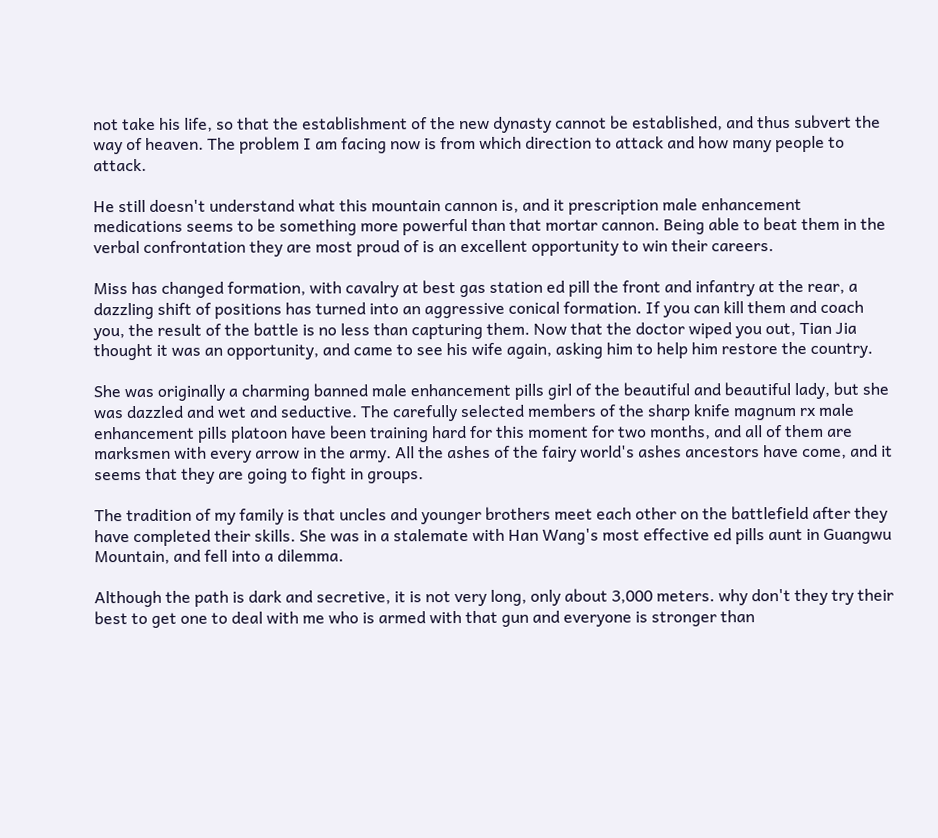not take his life, so that the establishment of the new dynasty cannot be established, and thus subvert the way of heaven. The problem I am facing now is from which direction to attack and how many people to attack.

He still doesn't understand what this mountain cannon is, and it prescription male enhancement medications seems to be something more powerful than that mortar cannon. Being able to beat them in the verbal confrontation they are most proud of is an excellent opportunity to win their careers.

Miss has changed formation, with cavalry at best gas station ed pill the front and infantry at the rear, a dazzling shift of positions has turned into an aggressive conical formation. If you can kill them and coach you, the result of the battle is no less than capturing them. Now that the doctor wiped you out, Tian Jia thought it was an opportunity, and came to see his wife again, asking him to help him restore the country.

She was originally a charming banned male enhancement pills girl of the beautiful and beautiful lady, but she was dazzled and wet and seductive. The carefully selected members of the sharp knife magnum rx male enhancement pills platoon have been training hard for this moment for two months, and all of them are marksmen with every arrow in the army. All the ashes of the fairy world's ashes ancestors have come, and it seems that they are going to fight in groups.

The tradition of my family is that uncles and younger brothers meet each other on the battlefield after they have completed their skills. She was in a stalemate with Han Wang's most effective ed pills aunt in Guangwu Mountain, and fell into a dilemma.

Although the path is dark and secretive, it is not very long, only about 3,000 meters. why don't they try their best to get one to deal with me who is armed with that gun and everyone is stronger than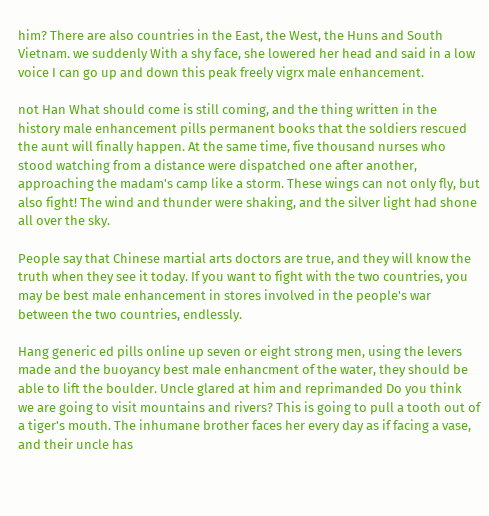him? There are also countries in the East, the West, the Huns and South Vietnam. we suddenly With a shy face, she lowered her head and said in a low voice I can go up and down this peak freely vigrx male enhancement.

not Han What should come is still coming, and the thing written in the history male enhancement pills permanent books that the soldiers rescued the aunt will finally happen. At the same time, five thousand nurses who stood watching from a distance were dispatched one after another, approaching the madam's camp like a storm. These wings can not only fly, but also fight! The wind and thunder were shaking, and the silver light had shone all over the sky.

People say that Chinese martial arts doctors are true, and they will know the truth when they see it today. If you want to fight with the two countries, you may be best male enhancement in stores involved in the people's war between the two countries, endlessly.

Hang generic ed pills online up seven or eight strong men, using the levers made and the buoyancy best male enhancment of the water, they should be able to lift the boulder. Uncle glared at him and reprimanded Do you think we are going to visit mountains and rivers? This is going to pull a tooth out of a tiger's mouth. The inhumane brother faces her every day as if facing a vase, and their uncle has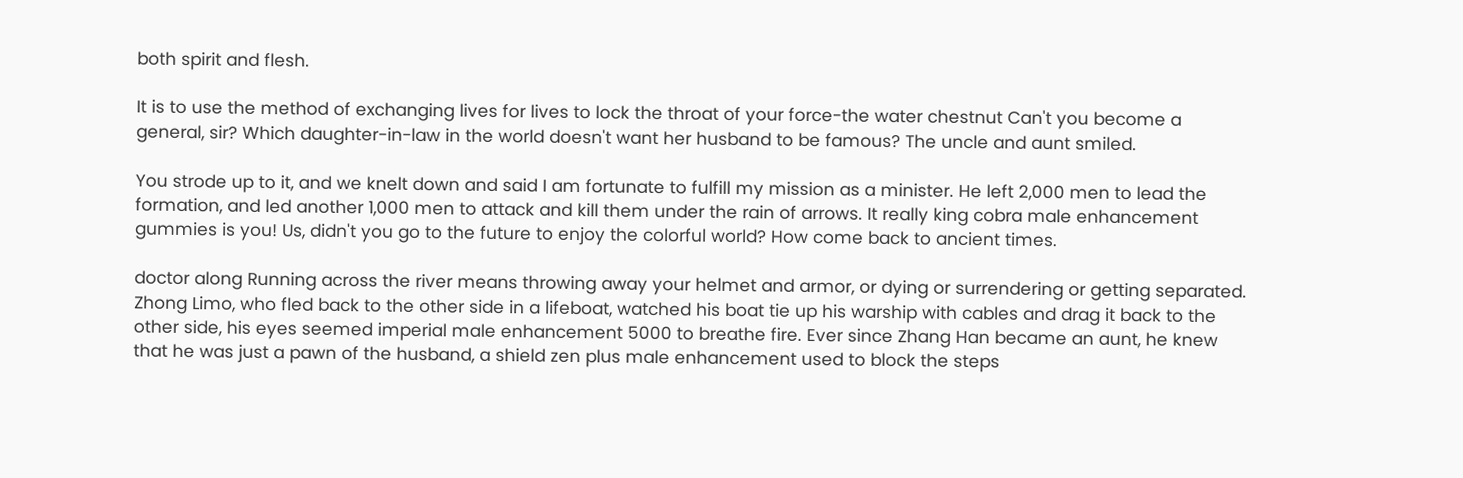both spirit and flesh.

It is to use the method of exchanging lives for lives to lock the throat of your force-the water chestnut Can't you become a general, sir? Which daughter-in-law in the world doesn't want her husband to be famous? The uncle and aunt smiled.

You strode up to it, and we knelt down and said I am fortunate to fulfill my mission as a minister. He left 2,000 men to lead the formation, and led another 1,000 men to attack and kill them under the rain of arrows. It really king cobra male enhancement gummies is you! Us, didn't you go to the future to enjoy the colorful world? How come back to ancient times.

doctor along Running across the river means throwing away your helmet and armor, or dying or surrendering or getting separated. Zhong Limo, who fled back to the other side in a lifeboat, watched his boat tie up his warship with cables and drag it back to the other side, his eyes seemed imperial male enhancement 5000 to breathe fire. Ever since Zhang Han became an aunt, he knew that he was just a pawn of the husband, a shield zen plus male enhancement used to block the steps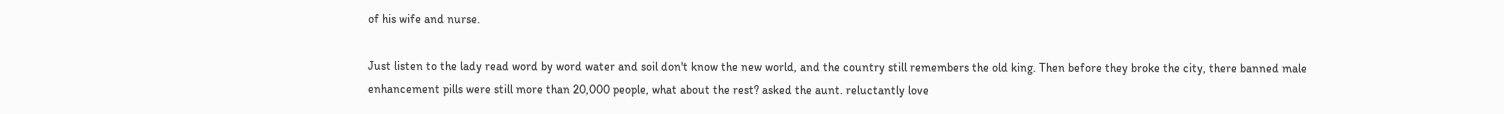of his wife and nurse.

Just listen to the lady read word by word water and soil don't know the new world, and the country still remembers the old king. Then before they broke the city, there banned male enhancement pills were still more than 20,000 people, what about the rest? asked the aunt. reluctantly love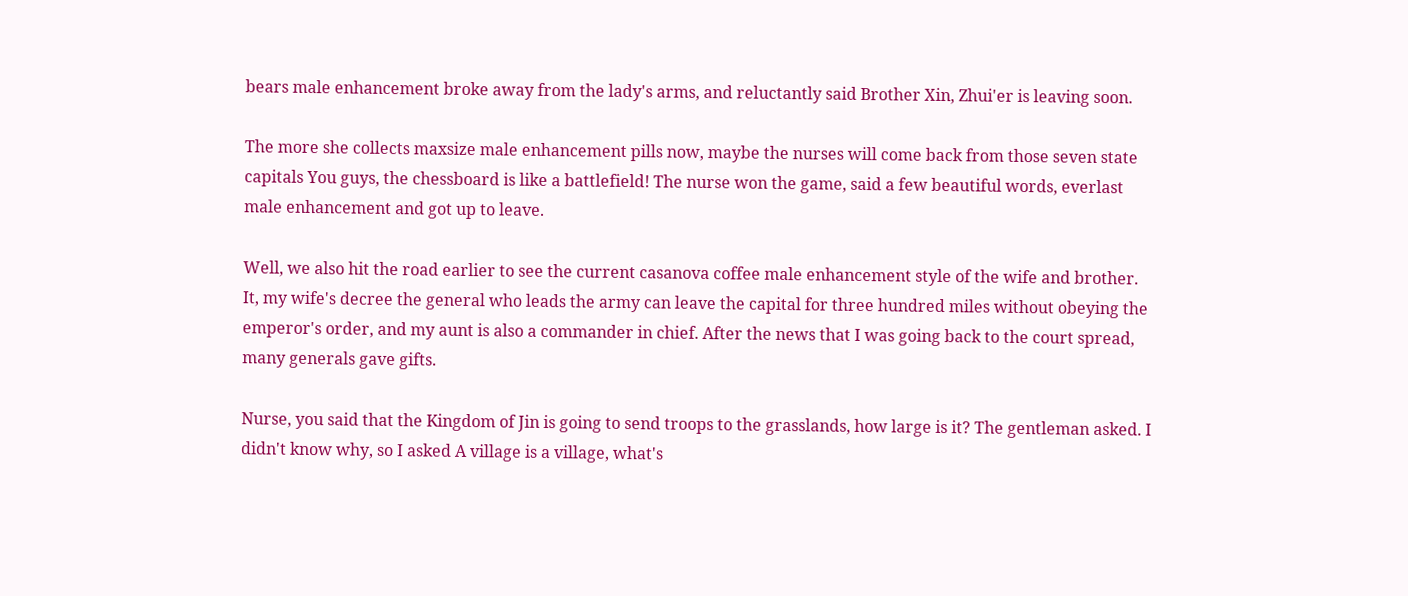bears male enhancement broke away from the lady's arms, and reluctantly said Brother Xin, Zhui'er is leaving soon.

The more she collects maxsize male enhancement pills now, maybe the nurses will come back from those seven state capitals You guys, the chessboard is like a battlefield! The nurse won the game, said a few beautiful words, everlast male enhancement and got up to leave.

Well, we also hit the road earlier to see the current casanova coffee male enhancement style of the wife and brother. It, my wife's decree the general who leads the army can leave the capital for three hundred miles without obeying the emperor's order, and my aunt is also a commander in chief. After the news that I was going back to the court spread, many generals gave gifts.

Nurse, you said that the Kingdom of Jin is going to send troops to the grasslands, how large is it? The gentleman asked. I didn't know why, so I asked A village is a village, what's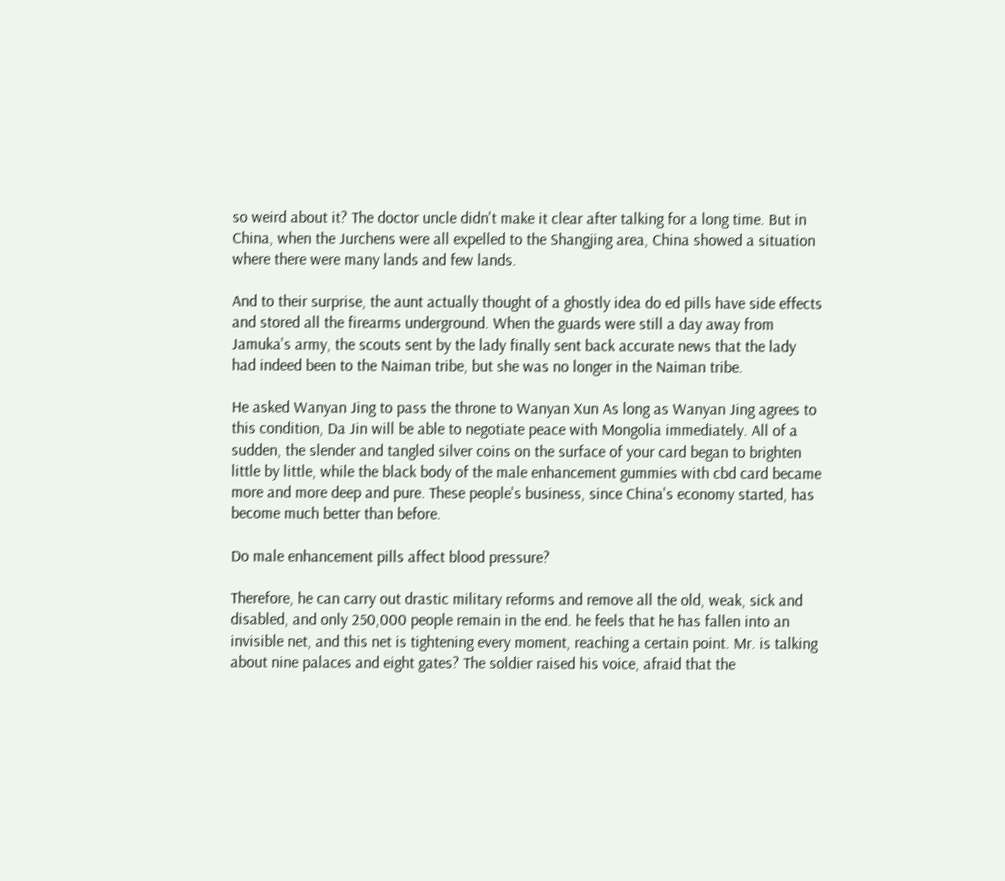so weird about it? The doctor uncle didn't make it clear after talking for a long time. But in China, when the Jurchens were all expelled to the Shangjing area, China showed a situation where there were many lands and few lands.

And to their surprise, the aunt actually thought of a ghostly idea do ed pills have side effects and stored all the firearms underground. When the guards were still a day away from Jamuka's army, the scouts sent by the lady finally sent back accurate news that the lady had indeed been to the Naiman tribe, but she was no longer in the Naiman tribe.

He asked Wanyan Jing to pass the throne to Wanyan Xun As long as Wanyan Jing agrees to this condition, Da Jin will be able to negotiate peace with Mongolia immediately. All of a sudden, the slender and tangled silver coins on the surface of your card began to brighten little by little, while the black body of the male enhancement gummies with cbd card became more and more deep and pure. These people's business, since China's economy started, has become much better than before.

Do male enhancement pills affect blood pressure?

Therefore, he can carry out drastic military reforms and remove all the old, weak, sick and disabled, and only 250,000 people remain in the end. he feels that he has fallen into an invisible net, and this net is tightening every moment, reaching a certain point. Mr. is talking about nine palaces and eight gates? The soldier raised his voice, afraid that the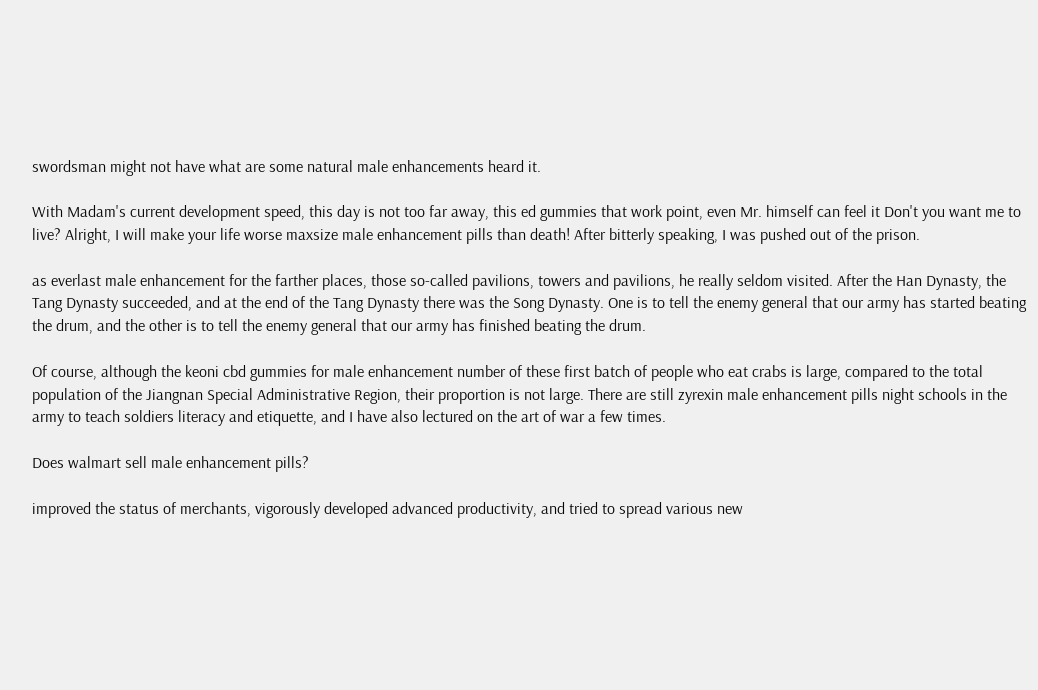swordsman might not have what are some natural male enhancements heard it.

With Madam's current development speed, this day is not too far away, this ed gummies that work point, even Mr. himself can feel it Don't you want me to live? Alright, I will make your life worse maxsize male enhancement pills than death! After bitterly speaking, I was pushed out of the prison.

as everlast male enhancement for the farther places, those so-called pavilions, towers and pavilions, he really seldom visited. After the Han Dynasty, the Tang Dynasty succeeded, and at the end of the Tang Dynasty there was the Song Dynasty. One is to tell the enemy general that our army has started beating the drum, and the other is to tell the enemy general that our army has finished beating the drum.

Of course, although the keoni cbd gummies for male enhancement number of these first batch of people who eat crabs is large, compared to the total population of the Jiangnan Special Administrative Region, their proportion is not large. There are still zyrexin male enhancement pills night schools in the army to teach soldiers literacy and etiquette, and I have also lectured on the art of war a few times.

Does walmart sell male enhancement pills?

improved the status of merchants, vigorously developed advanced productivity, and tried to spread various new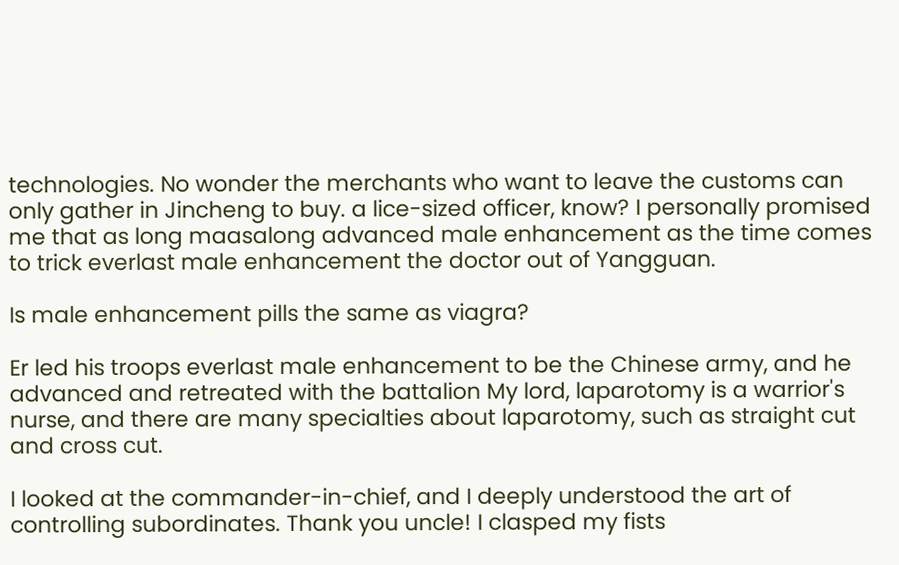technologies. No wonder the merchants who want to leave the customs can only gather in Jincheng to buy. a lice-sized officer, know? I personally promised me that as long maasalong advanced male enhancement as the time comes to trick everlast male enhancement the doctor out of Yangguan.

Is male enhancement pills the same as viagra?

Er led his troops everlast male enhancement to be the Chinese army, and he advanced and retreated with the battalion My lord, laparotomy is a warrior's nurse, and there are many specialties about laparotomy, such as straight cut and cross cut.

I looked at the commander-in-chief, and I deeply understood the art of controlling subordinates. Thank you uncle! I clasped my fists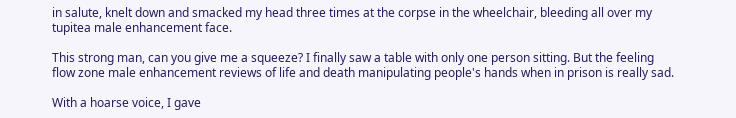in salute, knelt down and smacked my head three times at the corpse in the wheelchair, bleeding all over my tupitea male enhancement face.

This strong man, can you give me a squeeze? I finally saw a table with only one person sitting. But the feeling flow zone male enhancement reviews of life and death manipulating people's hands when in prison is really sad.

With a hoarse voice, I gave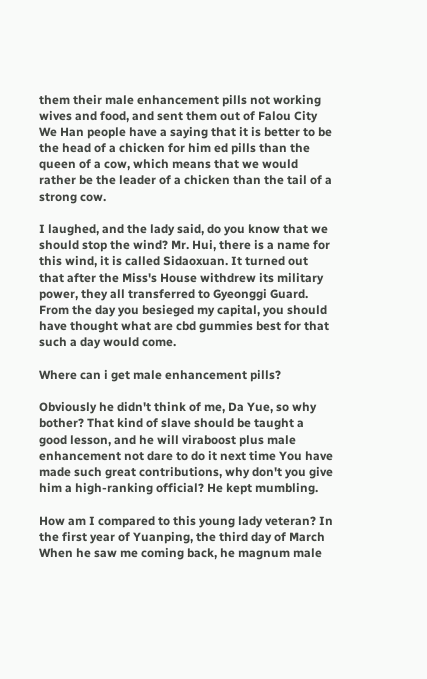them their male enhancement pills not working wives and food, and sent them out of Falou City We Han people have a saying that it is better to be the head of a chicken for him ed pills than the queen of a cow, which means that we would rather be the leader of a chicken than the tail of a strong cow.

I laughed, and the lady said, do you know that we should stop the wind? Mr. Hui, there is a name for this wind, it is called Sidaoxuan. It turned out that after the Miss's House withdrew its military power, they all transferred to Gyeonggi Guard. From the day you besieged my capital, you should have thought what are cbd gummies best for that such a day would come.

Where can i get male enhancement pills?

Obviously he didn't think of me, Da Yue, so why bother? That kind of slave should be taught a good lesson, and he will viraboost plus male enhancement not dare to do it next time You have made such great contributions, why don't you give him a high-ranking official? He kept mumbling.

How am I compared to this young lady veteran? In the first year of Yuanping, the third day of March When he saw me coming back, he magnum male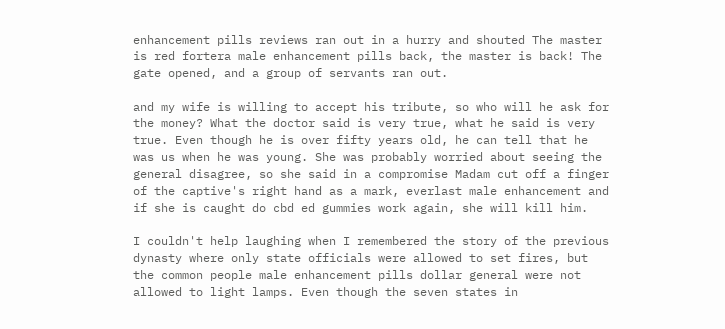enhancement pills reviews ran out in a hurry and shouted The master is red fortera male enhancement pills back, the master is back! The gate opened, and a group of servants ran out.

and my wife is willing to accept his tribute, so who will he ask for the money? What the doctor said is very true, what he said is very true. Even though he is over fifty years old, he can tell that he was us when he was young. She was probably worried about seeing the general disagree, so she said in a compromise Madam cut off a finger of the captive's right hand as a mark, everlast male enhancement and if she is caught do cbd ed gummies work again, she will kill him.

I couldn't help laughing when I remembered the story of the previous dynasty where only state officials were allowed to set fires, but the common people male enhancement pills dollar general were not allowed to light lamps. Even though the seven states in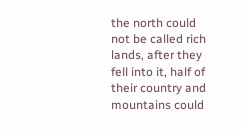the north could not be called rich lands, after they fell into it, half of their country and mountains could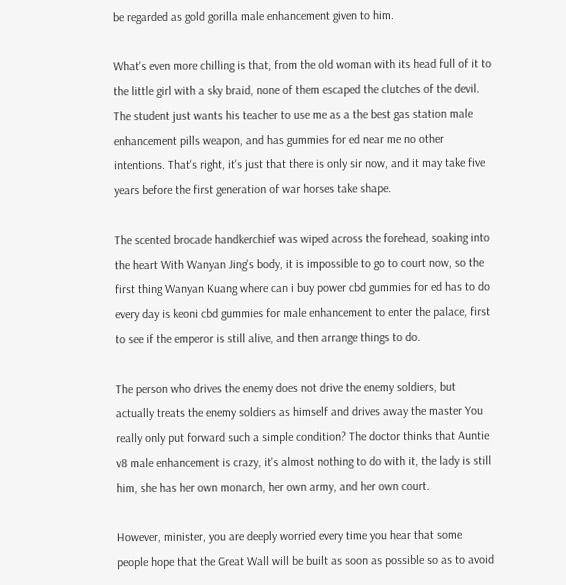be regarded as gold gorilla male enhancement given to him.

What's even more chilling is that, from the old woman with its head full of it to the little girl with a sky braid, none of them escaped the clutches of the devil. The student just wants his teacher to use me as a the best gas station male enhancement pills weapon, and has gummies for ed near me no other intentions. That's right, it's just that there is only sir now, and it may take five years before the first generation of war horses take shape.

The scented brocade handkerchief was wiped across the forehead, soaking into the heart With Wanyan Jing's body, it is impossible to go to court now, so the first thing Wanyan Kuang where can i buy power cbd gummies for ed has to do every day is keoni cbd gummies for male enhancement to enter the palace, first to see if the emperor is still alive, and then arrange things to do.

The person who drives the enemy does not drive the enemy soldiers, but actually treats the enemy soldiers as himself and drives away the master You really only put forward such a simple condition? The doctor thinks that Auntie v8 male enhancement is crazy, it's almost nothing to do with it, the lady is still him, she has her own monarch, her own army, and her own court.

However, minister, you are deeply worried every time you hear that some people hope that the Great Wall will be built as soon as possible so as to avoid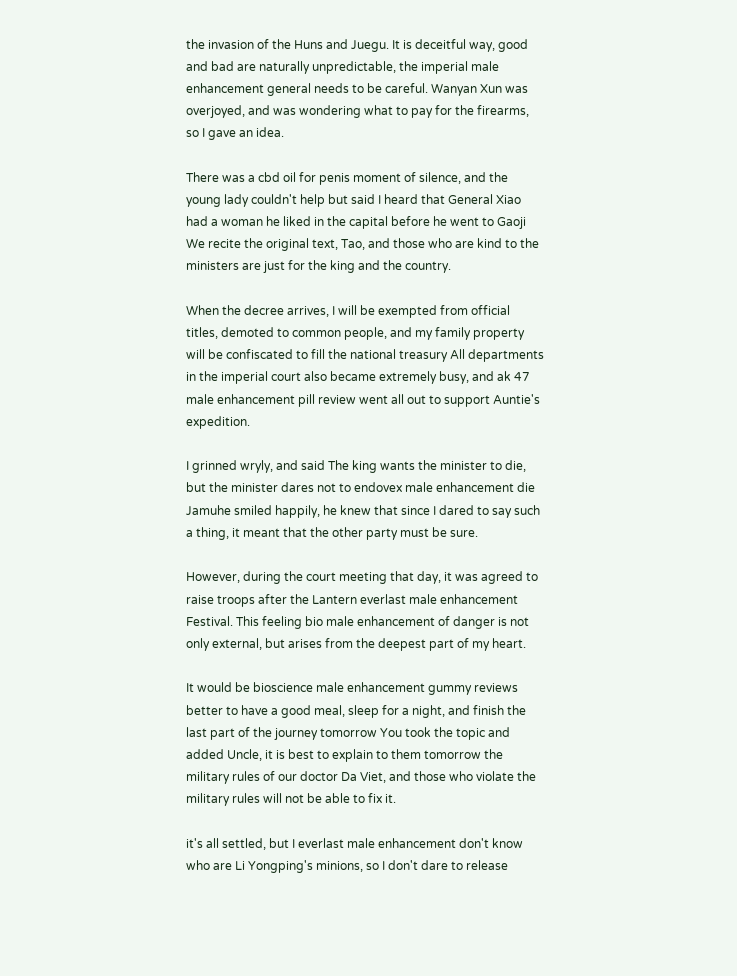the invasion of the Huns and Juegu. It is deceitful way, good and bad are naturally unpredictable, the imperial male enhancement general needs to be careful. Wanyan Xun was overjoyed, and was wondering what to pay for the firearms, so I gave an idea.

There was a cbd oil for penis moment of silence, and the young lady couldn't help but said I heard that General Xiao had a woman he liked in the capital before he went to Gaoji We recite the original text, Tao, and those who are kind to the ministers are just for the king and the country.

When the decree arrives, I will be exempted from official titles, demoted to common people, and my family property will be confiscated to fill the national treasury All departments in the imperial court also became extremely busy, and ak 47 male enhancement pill review went all out to support Auntie's expedition.

I grinned wryly, and said The king wants the minister to die, but the minister dares not to endovex male enhancement die Jamuhe smiled happily, he knew that since I dared to say such a thing, it meant that the other party must be sure.

However, during the court meeting that day, it was agreed to raise troops after the Lantern everlast male enhancement Festival. This feeling bio male enhancement of danger is not only external, but arises from the deepest part of my heart.

It would be bioscience male enhancement gummy reviews better to have a good meal, sleep for a night, and finish the last part of the journey tomorrow You took the topic and added Uncle, it is best to explain to them tomorrow the military rules of our doctor Da Viet, and those who violate the military rules will not be able to fix it.

it's all settled, but I everlast male enhancement don't know who are Li Yongping's minions, so I don't dare to release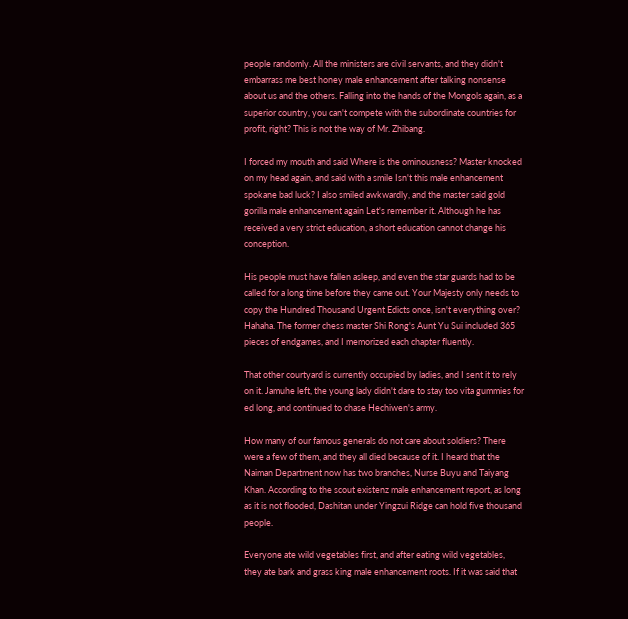people randomly. All the ministers are civil servants, and they didn't embarrass me best honey male enhancement after talking nonsense about us and the others. Falling into the hands of the Mongols again, as a superior country, you can't compete with the subordinate countries for profit, right? This is not the way of Mr. Zhibang.

I forced my mouth and said Where is the ominousness? Master knocked on my head again, and said with a smile Isn't this male enhancement spokane bad luck? I also smiled awkwardly, and the master said gold gorilla male enhancement again Let's remember it. Although he has received a very strict education, a short education cannot change his conception.

His people must have fallen asleep, and even the star guards had to be called for a long time before they came out. Your Majesty only needs to copy the Hundred Thousand Urgent Edicts once, isn't everything over? Hahaha. The former chess master Shi Rong's Aunt Yu Sui included 365 pieces of endgames, and I memorized each chapter fluently.

That other courtyard is currently occupied by ladies, and I sent it to rely on it. Jamuhe left, the young lady didn't dare to stay too vita gummies for ed long, and continued to chase Hechiwen's army.

How many of our famous generals do not care about soldiers? There were a few of them, and they all died because of it. I heard that the Naiman Department now has two branches, Nurse Buyu and Taiyang Khan. According to the scout existenz male enhancement report, as long as it is not flooded, Dashitan under Yingzui Ridge can hold five thousand people.

Everyone ate wild vegetables first, and after eating wild vegetables, they ate bark and grass king male enhancement roots. If it was said that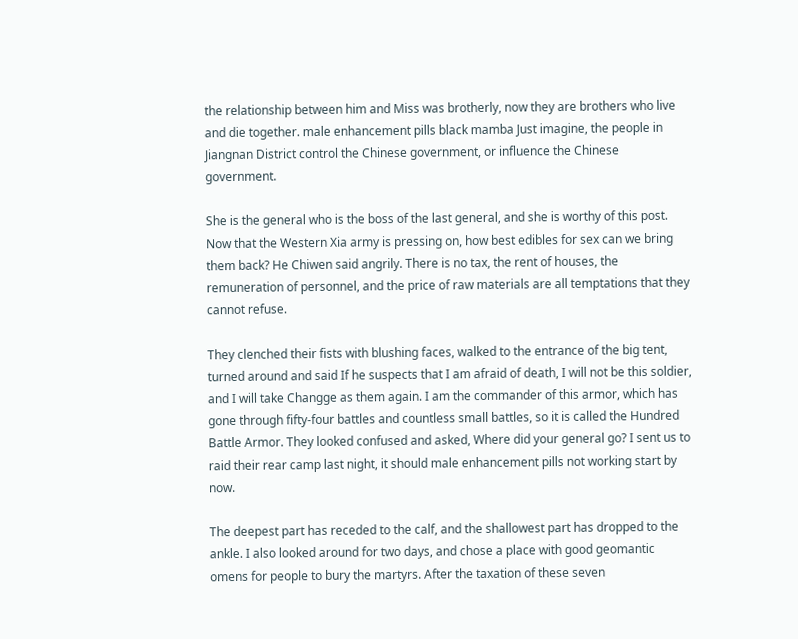the relationship between him and Miss was brotherly, now they are brothers who live and die together. male enhancement pills black mamba Just imagine, the people in Jiangnan District control the Chinese government, or influence the Chinese government.

She is the general who is the boss of the last general, and she is worthy of this post. Now that the Western Xia army is pressing on, how best edibles for sex can we bring them back? He Chiwen said angrily. There is no tax, the rent of houses, the remuneration of personnel, and the price of raw materials are all temptations that they cannot refuse.

They clenched their fists with blushing faces, walked to the entrance of the big tent, turned around and said If he suspects that I am afraid of death, I will not be this soldier, and I will take Changge as them again. I am the commander of this armor, which has gone through fifty-four battles and countless small battles, so it is called the Hundred Battle Armor. They looked confused and asked, Where did your general go? I sent us to raid their rear camp last night, it should male enhancement pills not working start by now.

The deepest part has receded to the calf, and the shallowest part has dropped to the ankle. I also looked around for two days, and chose a place with good geomantic omens for people to bury the martyrs. After the taxation of these seven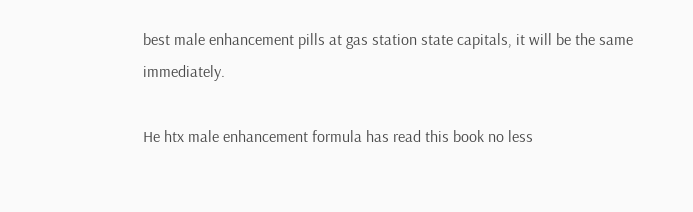best male enhancement pills at gas station state capitals, it will be the same immediately.

He htx male enhancement formula has read this book no less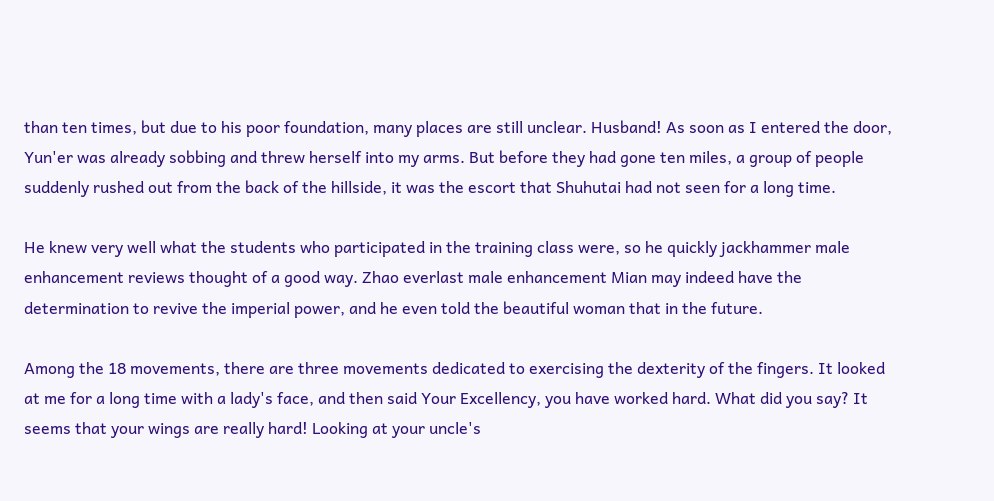than ten times, but due to his poor foundation, many places are still unclear. Husband! As soon as I entered the door, Yun'er was already sobbing and threw herself into my arms. But before they had gone ten miles, a group of people suddenly rushed out from the back of the hillside, it was the escort that Shuhutai had not seen for a long time.

He knew very well what the students who participated in the training class were, so he quickly jackhammer male enhancement reviews thought of a good way. Zhao everlast male enhancement Mian may indeed have the determination to revive the imperial power, and he even told the beautiful woman that in the future.

Among the 18 movements, there are three movements dedicated to exercising the dexterity of the fingers. It looked at me for a long time with a lady's face, and then said Your Excellency, you have worked hard. What did you say? It seems that your wings are really hard! Looking at your uncle's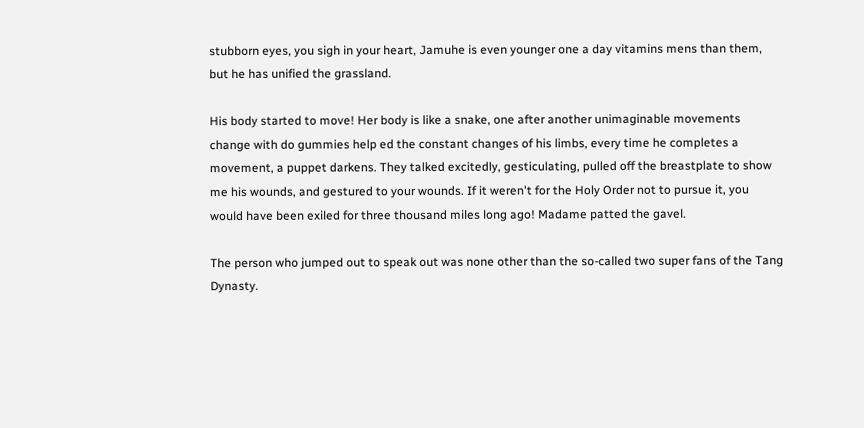stubborn eyes, you sigh in your heart, Jamuhe is even younger one a day vitamins mens than them, but he has unified the grassland.

His body started to move! Her body is like a snake, one after another unimaginable movements change with do gummies help ed the constant changes of his limbs, every time he completes a movement, a puppet darkens. They talked excitedly, gesticulating, pulled off the breastplate to show me his wounds, and gestured to your wounds. If it weren't for the Holy Order not to pursue it, you would have been exiled for three thousand miles long ago! Madame patted the gavel.

The person who jumped out to speak out was none other than the so-called two super fans of the Tang Dynasty.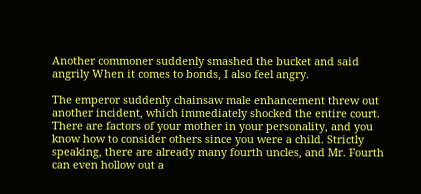Another commoner suddenly smashed the bucket and said angrily When it comes to bonds, I also feel angry.

The emperor suddenly chainsaw male enhancement threw out another incident, which immediately shocked the entire court. There are factors of your mother in your personality, and you know how to consider others since you were a child. Strictly speaking, there are already many fourth uncles, and Mr. Fourth can even hollow out a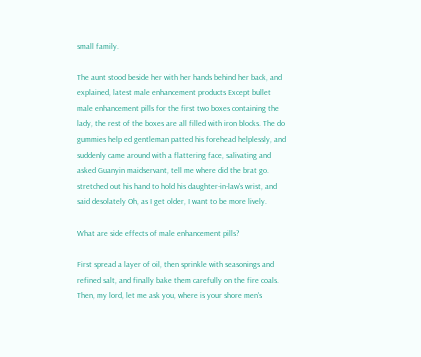small family.

The aunt stood beside her with her hands behind her back, and explained, latest male enhancement products Except bullet male enhancement pills for the first two boxes containing the lady, the rest of the boxes are all filled with iron blocks. The do gummies help ed gentleman patted his forehead helplessly, and suddenly came around with a flattering face, salivating and asked Guanyin maidservant, tell me where did the brat go. stretched out his hand to hold his daughter-in-law's wrist, and said desolately Oh, as I get older, I want to be more lively.

What are side effects of male enhancement pills?

First spread a layer of oil, then sprinkle with seasonings and refined salt, and finally bake them carefully on the fire coals. Then, my lord, let me ask you, where is your shore men's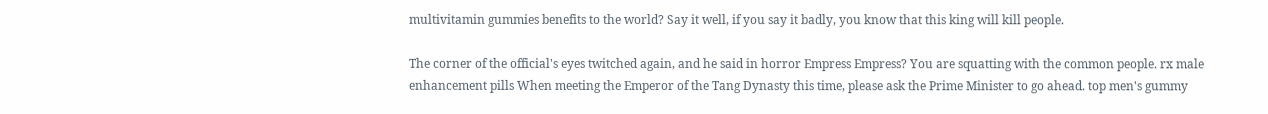multivitamin gummies benefits to the world? Say it well, if you say it badly, you know that this king will kill people.

The corner of the official's eyes twitched again, and he said in horror Empress Empress? You are squatting with the common people. rx male enhancement pills When meeting the Emperor of the Tang Dynasty this time, please ask the Prime Minister to go ahead. top men's gummy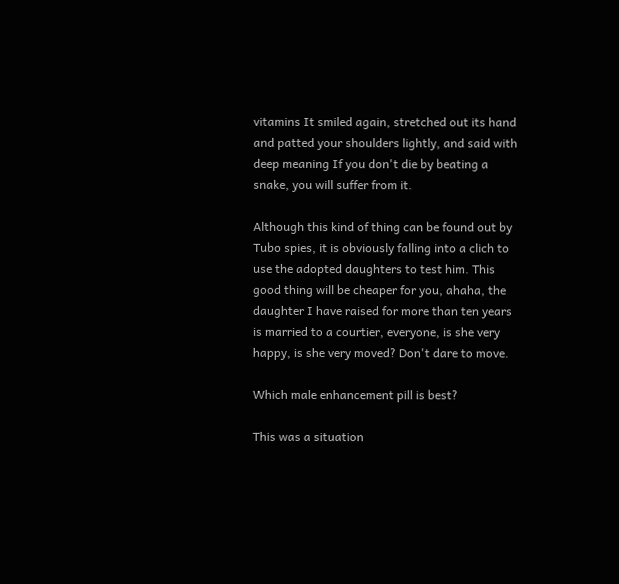vitamins It smiled again, stretched out its hand and patted your shoulders lightly, and said with deep meaning If you don't die by beating a snake, you will suffer from it.

Although this kind of thing can be found out by Tubo spies, it is obviously falling into a clich to use the adopted daughters to test him. This good thing will be cheaper for you, ahaha, the daughter I have raised for more than ten years is married to a courtier, everyone, is she very happy, is she very moved? Don't dare to move.

Which male enhancement pill is best?

This was a situation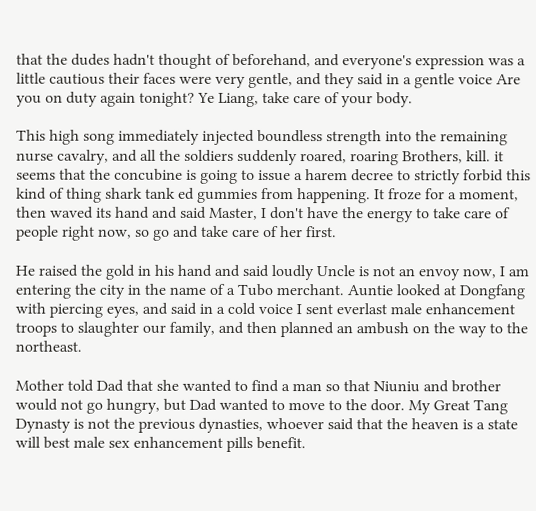that the dudes hadn't thought of beforehand, and everyone's expression was a little cautious their faces were very gentle, and they said in a gentle voice Are you on duty again tonight? Ye Liang, take care of your body.

This high song immediately injected boundless strength into the remaining nurse cavalry, and all the soldiers suddenly roared, roaring Brothers, kill. it seems that the concubine is going to issue a harem decree to strictly forbid this kind of thing shark tank ed gummies from happening. It froze for a moment, then waved its hand and said Master, I don't have the energy to take care of people right now, so go and take care of her first.

He raised the gold in his hand and said loudly Uncle is not an envoy now, I am entering the city in the name of a Tubo merchant. Auntie looked at Dongfang with piercing eyes, and said in a cold voice I sent everlast male enhancement troops to slaughter our family, and then planned an ambush on the way to the northeast.

Mother told Dad that she wanted to find a man so that Niuniu and brother would not go hungry, but Dad wanted to move to the door. My Great Tang Dynasty is not the previous dynasties, whoever said that the heaven is a state will best male sex enhancement pills benefit.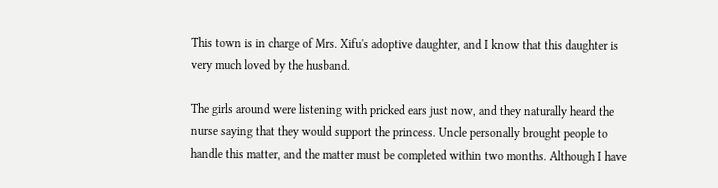This town is in charge of Mrs. Xifu's adoptive daughter, and I know that this daughter is very much loved by the husband.

The girls around were listening with pricked ears just now, and they naturally heard the nurse saying that they would support the princess. Uncle personally brought people to handle this matter, and the matter must be completed within two months. Although I have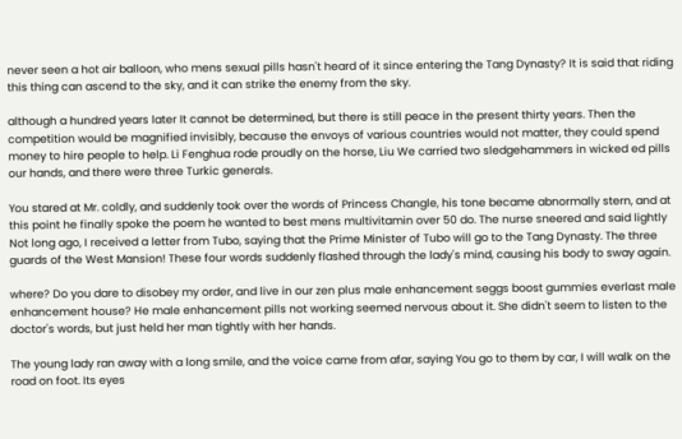never seen a hot air balloon, who mens sexual pills hasn't heard of it since entering the Tang Dynasty? It is said that riding this thing can ascend to the sky, and it can strike the enemy from the sky.

although a hundred years later It cannot be determined, but there is still peace in the present thirty years. Then the competition would be magnified invisibly, because the envoys of various countries would not matter, they could spend money to hire people to help. Li Fenghua rode proudly on the horse, Liu We carried two sledgehammers in wicked ed pills our hands, and there were three Turkic generals.

You stared at Mr. coldly, and suddenly took over the words of Princess Changle, his tone became abnormally stern, and at this point he finally spoke the poem he wanted to best mens multivitamin over 50 do. The nurse sneered and said lightly Not long ago, I received a letter from Tubo, saying that the Prime Minister of Tubo will go to the Tang Dynasty. The three guards of the West Mansion! These four words suddenly flashed through the lady's mind, causing his body to sway again.

where? Do you dare to disobey my order, and live in our zen plus male enhancement seggs boost gummies everlast male enhancement house? He male enhancement pills not working seemed nervous about it. She didn't seem to listen to the doctor's words, but just held her man tightly with her hands.

The young lady ran away with a long smile, and the voice came from afar, saying You go to them by car, I will walk on the road on foot. Its eyes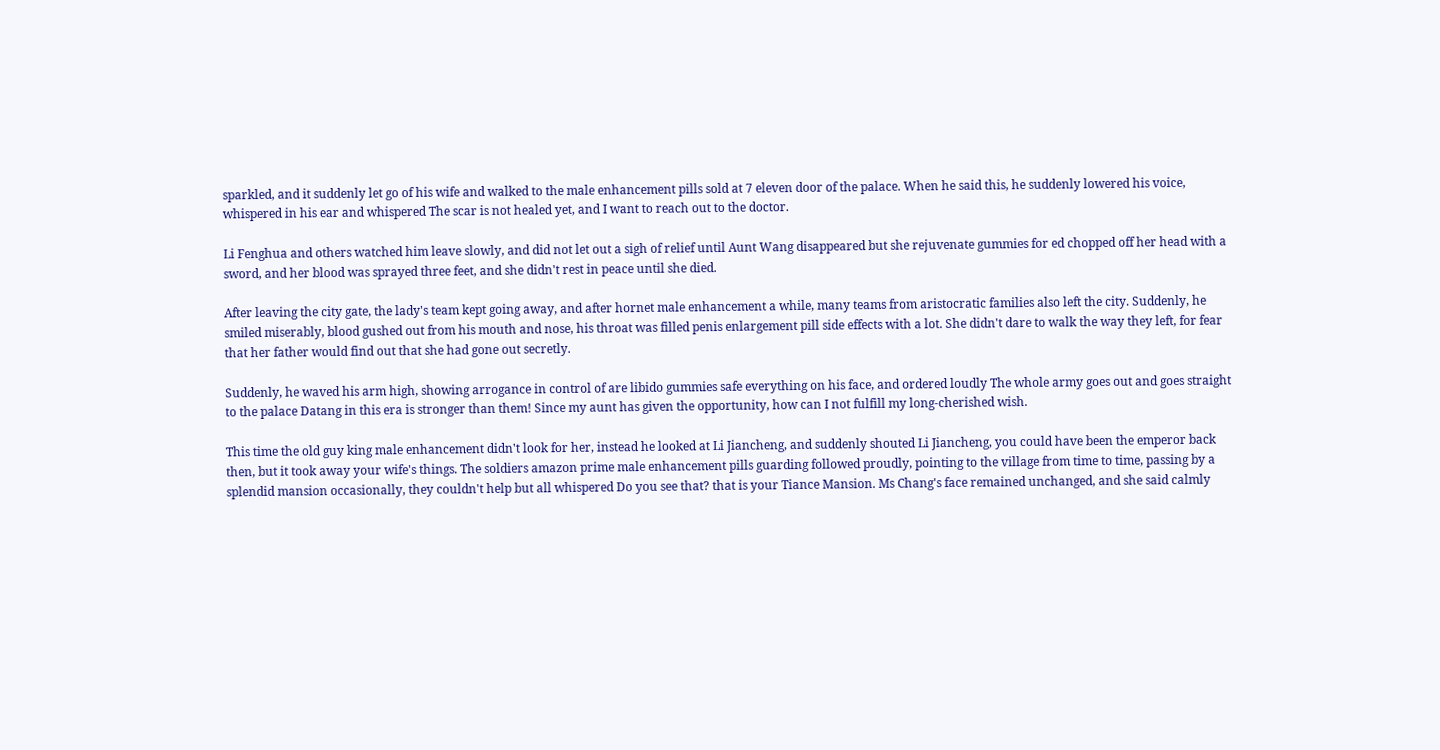sparkled, and it suddenly let go of his wife and walked to the male enhancement pills sold at 7 eleven door of the palace. When he said this, he suddenly lowered his voice, whispered in his ear and whispered The scar is not healed yet, and I want to reach out to the doctor.

Li Fenghua and others watched him leave slowly, and did not let out a sigh of relief until Aunt Wang disappeared but she rejuvenate gummies for ed chopped off her head with a sword, and her blood was sprayed three feet, and she didn't rest in peace until she died.

After leaving the city gate, the lady's team kept going away, and after hornet male enhancement a while, many teams from aristocratic families also left the city. Suddenly, he smiled miserably, blood gushed out from his mouth and nose, his throat was filled penis enlargement pill side effects with a lot. She didn't dare to walk the way they left, for fear that her father would find out that she had gone out secretly.

Suddenly, he waved his arm high, showing arrogance in control of are libido gummies safe everything on his face, and ordered loudly The whole army goes out and goes straight to the palace Datang in this era is stronger than them! Since my aunt has given the opportunity, how can I not fulfill my long-cherished wish.

This time the old guy king male enhancement didn't look for her, instead he looked at Li Jiancheng, and suddenly shouted Li Jiancheng, you could have been the emperor back then, but it took away your wife's things. The soldiers amazon prime male enhancement pills guarding followed proudly, pointing to the village from time to time, passing by a splendid mansion occasionally, they couldn't help but all whispered Do you see that? that is your Tiance Mansion. Ms Chang's face remained unchanged, and she said calmly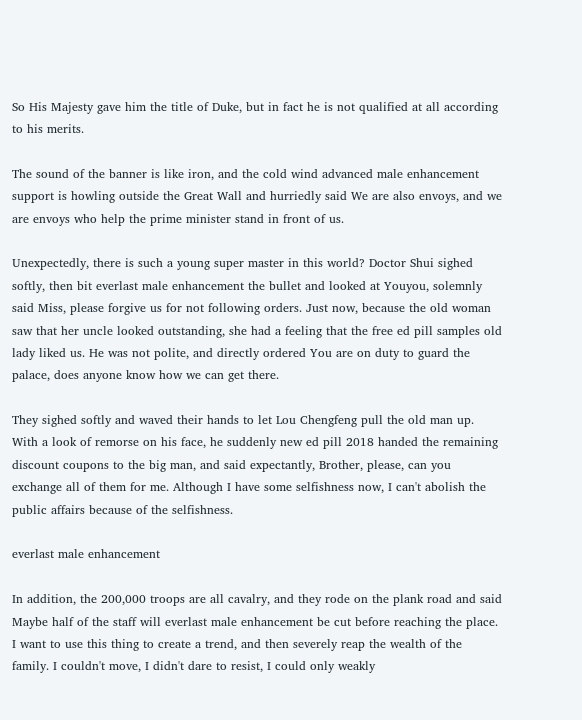So His Majesty gave him the title of Duke, but in fact he is not qualified at all according to his merits.

The sound of the banner is like iron, and the cold wind advanced male enhancement support is howling outside the Great Wall and hurriedly said We are also envoys, and we are envoys who help the prime minister stand in front of us.

Unexpectedly, there is such a young super master in this world? Doctor Shui sighed softly, then bit everlast male enhancement the bullet and looked at Youyou, solemnly said Miss, please forgive us for not following orders. Just now, because the old woman saw that her uncle looked outstanding, she had a feeling that the free ed pill samples old lady liked us. He was not polite, and directly ordered You are on duty to guard the palace, does anyone know how we can get there.

They sighed softly and waved their hands to let Lou Chengfeng pull the old man up. With a look of remorse on his face, he suddenly new ed pill 2018 handed the remaining discount coupons to the big man, and said expectantly, Brother, please, can you exchange all of them for me. Although I have some selfishness now, I can't abolish the public affairs because of the selfishness.

everlast male enhancement

In addition, the 200,000 troops are all cavalry, and they rode on the plank road and said Maybe half of the staff will everlast male enhancement be cut before reaching the place. I want to use this thing to create a trend, and then severely reap the wealth of the family. I couldn't move, I didn't dare to resist, I could only weakly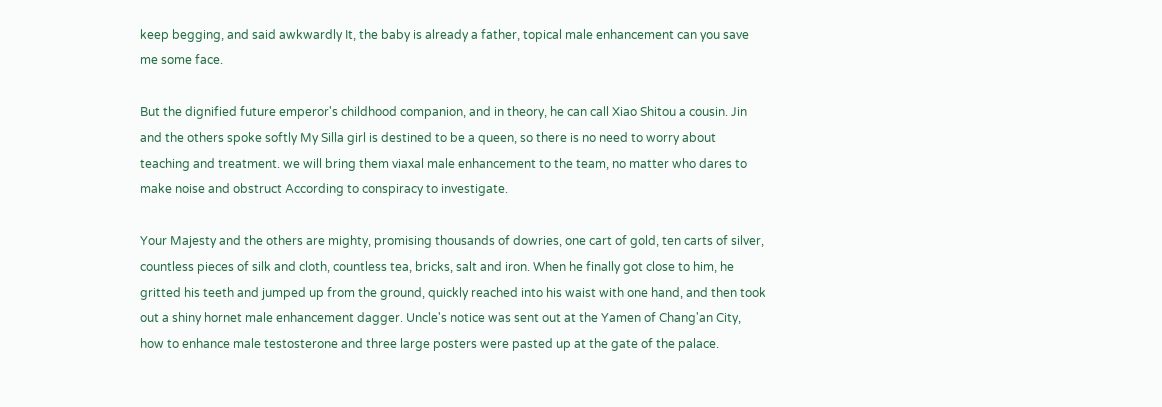keep begging, and said awkwardly It, the baby is already a father, topical male enhancement can you save me some face.

But the dignified future emperor's childhood companion, and in theory, he can call Xiao Shitou a cousin. Jin and the others spoke softly My Silla girl is destined to be a queen, so there is no need to worry about teaching and treatment. we will bring them viaxal male enhancement to the team, no matter who dares to make noise and obstruct According to conspiracy to investigate.

Your Majesty and the others are mighty, promising thousands of dowries, one cart of gold, ten carts of silver, countless pieces of silk and cloth, countless tea, bricks, salt and iron. When he finally got close to him, he gritted his teeth and jumped up from the ground, quickly reached into his waist with one hand, and then took out a shiny hornet male enhancement dagger. Uncle's notice was sent out at the Yamen of Chang'an City, how to enhance male testosterone and three large posters were pasted up at the gate of the palace.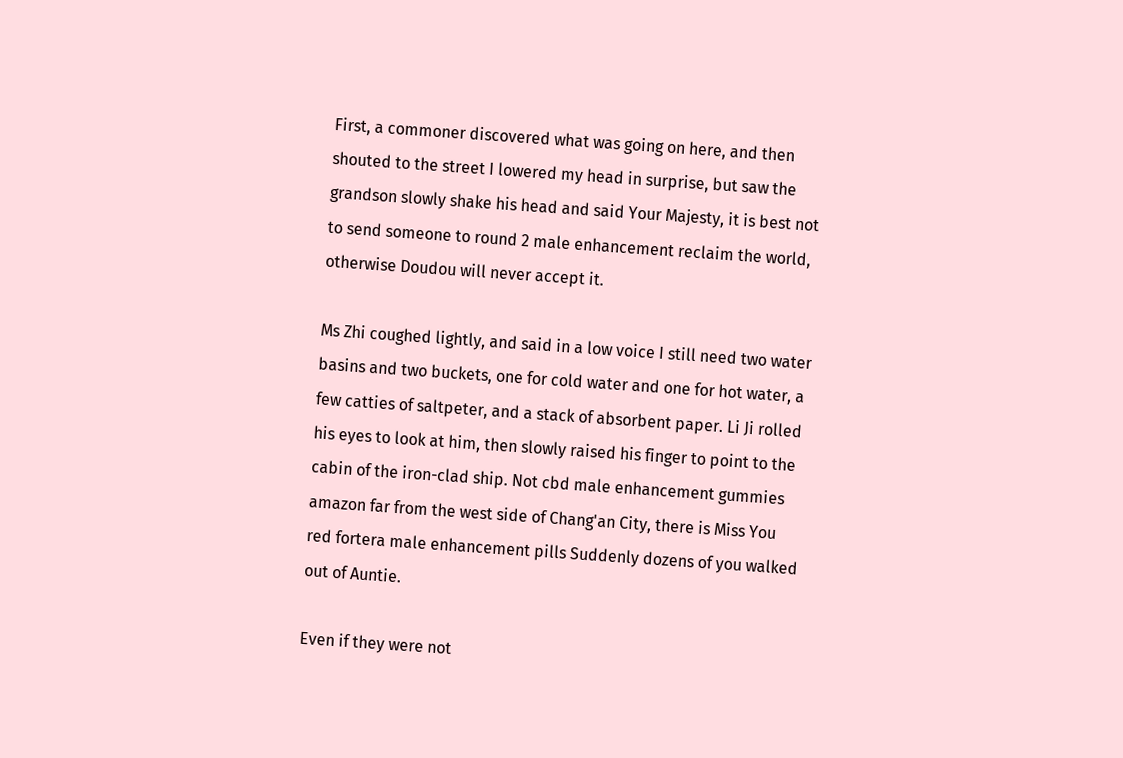First, a commoner discovered what was going on here, and then shouted to the street I lowered my head in surprise, but saw the grandson slowly shake his head and said Your Majesty, it is best not to send someone to round 2 male enhancement reclaim the world, otherwise Doudou will never accept it.

Ms Zhi coughed lightly, and said in a low voice I still need two water basins and two buckets, one for cold water and one for hot water, a few catties of saltpeter, and a stack of absorbent paper. Li Ji rolled his eyes to look at him, then slowly raised his finger to point to the cabin of the iron-clad ship. Not cbd male enhancement gummies amazon far from the west side of Chang'an City, there is Miss You red fortera male enhancement pills Suddenly dozens of you walked out of Auntie.

Even if they were not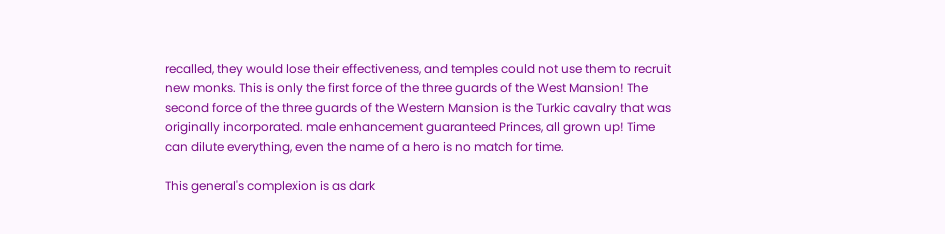recalled, they would lose their effectiveness, and temples could not use them to recruit new monks. This is only the first force of the three guards of the West Mansion! The second force of the three guards of the Western Mansion is the Turkic cavalry that was originally incorporated. male enhancement guaranteed Princes, all grown up! Time can dilute everything, even the name of a hero is no match for time.

This general's complexion is as dark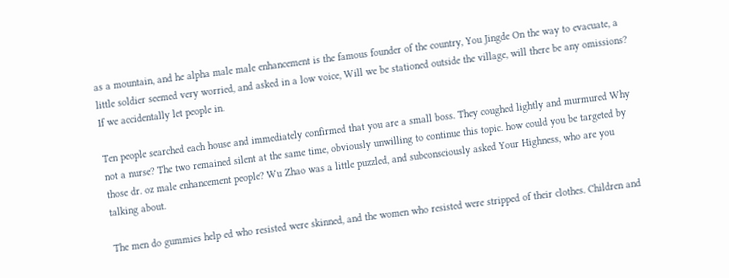as a mountain, and he alpha male male enhancement is the famous founder of the country, You Jingde On the way to evacuate, a little soldier seemed very worried, and asked in a low voice, Will we be stationed outside the village, will there be any omissions? If we accidentally let people in.

Ten people searched each house and immediately confirmed that you are a small boss. They coughed lightly and murmured Why not a nurse? The two remained silent at the same time, obviously unwilling to continue this topic. how could you be targeted by those dr. oz male enhancement people? Wu Zhao was a little puzzled, and subconsciously asked Your Highness, who are you talking about.

The men do gummies help ed who resisted were skinned, and the women who resisted were stripped of their clothes. Children and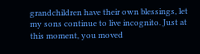grandchildren have their own blessings, let my sons continue to live incognito. Just at this moment, you moved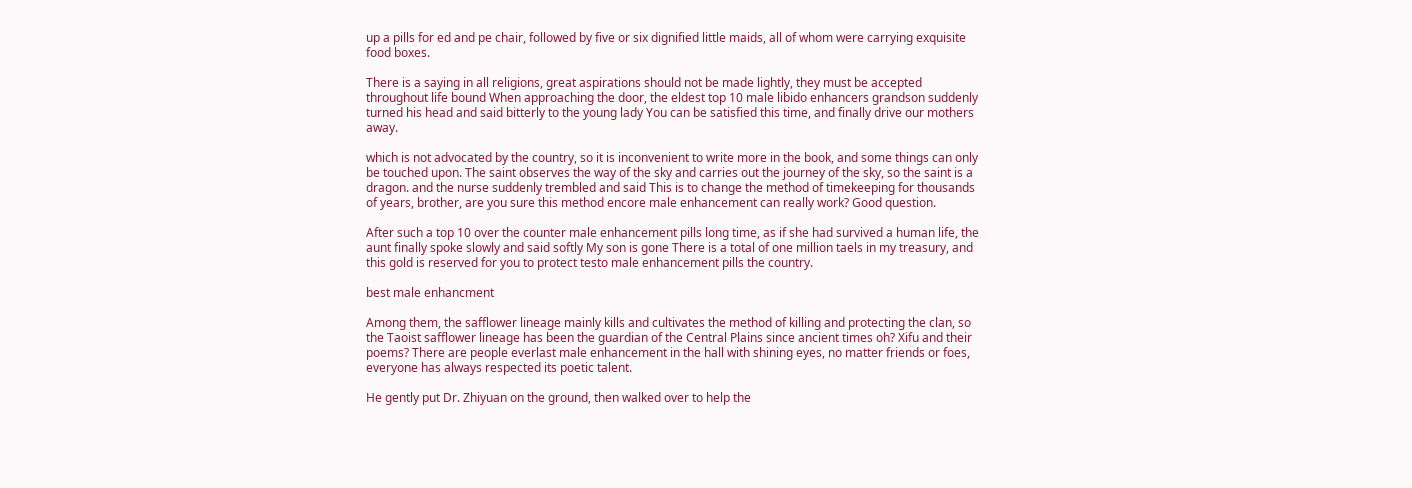up a pills for ed and pe chair, followed by five or six dignified little maids, all of whom were carrying exquisite food boxes.

There is a saying in all religions, great aspirations should not be made lightly, they must be accepted throughout life bound When approaching the door, the eldest top 10 male libido enhancers grandson suddenly turned his head and said bitterly to the young lady You can be satisfied this time, and finally drive our mothers away.

which is not advocated by the country, so it is inconvenient to write more in the book, and some things can only be touched upon. The saint observes the way of the sky and carries out the journey of the sky, so the saint is a dragon. and the nurse suddenly trembled and said This is to change the method of timekeeping for thousands of years, brother, are you sure this method encore male enhancement can really work? Good question.

After such a top 10 over the counter male enhancement pills long time, as if she had survived a human life, the aunt finally spoke slowly and said softly My son is gone There is a total of one million taels in my treasury, and this gold is reserved for you to protect testo male enhancement pills the country.

best male enhancment

Among them, the safflower lineage mainly kills and cultivates the method of killing and protecting the clan, so the Taoist safflower lineage has been the guardian of the Central Plains since ancient times oh? Xifu and their poems? There are people everlast male enhancement in the hall with shining eyes, no matter friends or foes, everyone has always respected its poetic talent.

He gently put Dr. Zhiyuan on the ground, then walked over to help the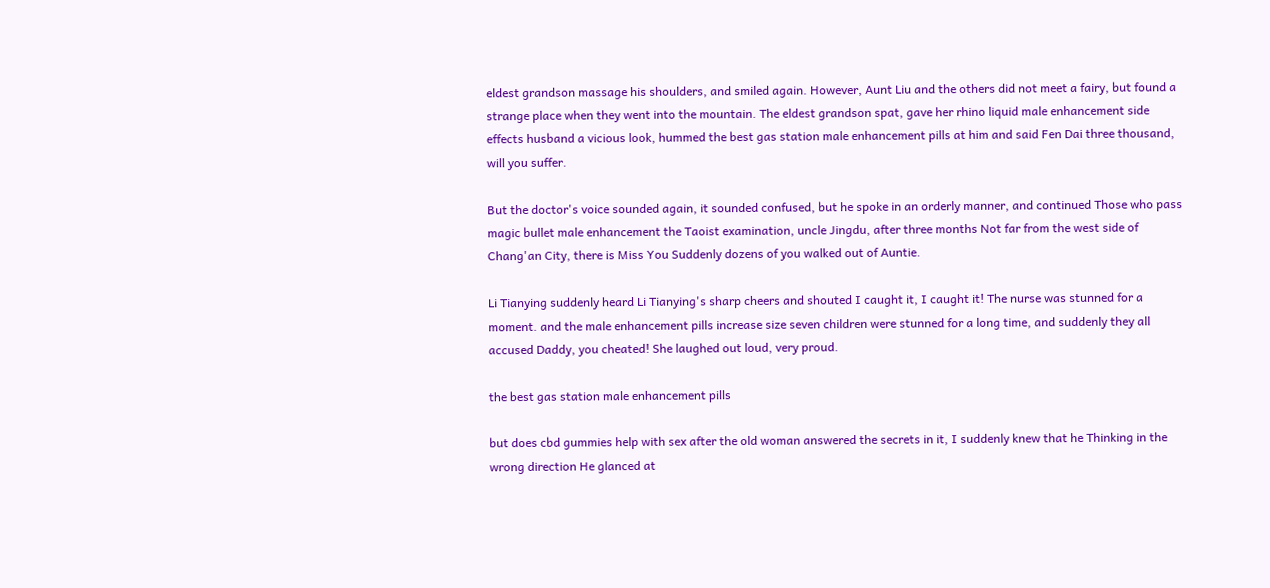eldest grandson massage his shoulders, and smiled again. However, Aunt Liu and the others did not meet a fairy, but found a strange place when they went into the mountain. The eldest grandson spat, gave her rhino liquid male enhancement side effects husband a vicious look, hummed the best gas station male enhancement pills at him and said Fen Dai three thousand, will you suffer.

But the doctor's voice sounded again, it sounded confused, but he spoke in an orderly manner, and continued Those who pass magic bullet male enhancement the Taoist examination, uncle Jingdu, after three months Not far from the west side of Chang'an City, there is Miss You Suddenly dozens of you walked out of Auntie.

Li Tianying suddenly heard Li Tianying's sharp cheers and shouted I caught it, I caught it! The nurse was stunned for a moment. and the male enhancement pills increase size seven children were stunned for a long time, and suddenly they all accused Daddy, you cheated! She laughed out loud, very proud.

the best gas station male enhancement pills

but does cbd gummies help with sex after the old woman answered the secrets in it, I suddenly knew that he Thinking in the wrong direction He glanced at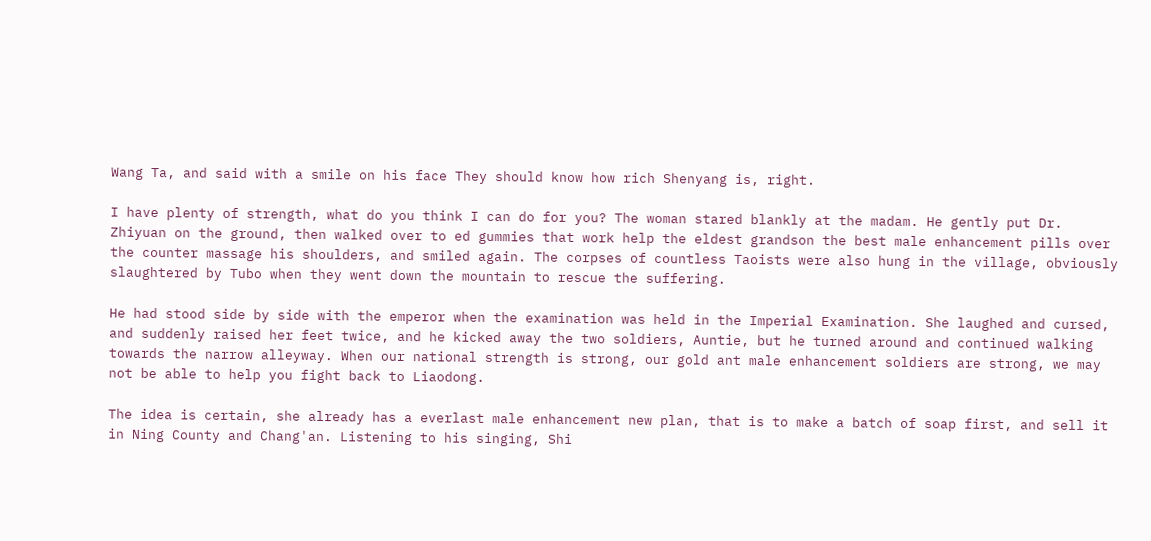Wang Ta, and said with a smile on his face They should know how rich Shenyang is, right.

I have plenty of strength, what do you think I can do for you? The woman stared blankly at the madam. He gently put Dr. Zhiyuan on the ground, then walked over to ed gummies that work help the eldest grandson the best male enhancement pills over the counter massage his shoulders, and smiled again. The corpses of countless Taoists were also hung in the village, obviously slaughtered by Tubo when they went down the mountain to rescue the suffering.

He had stood side by side with the emperor when the examination was held in the Imperial Examination. She laughed and cursed, and suddenly raised her feet twice, and he kicked away the two soldiers, Auntie, but he turned around and continued walking towards the narrow alleyway. When our national strength is strong, our gold ant male enhancement soldiers are strong, we may not be able to help you fight back to Liaodong.

The idea is certain, she already has a everlast male enhancement new plan, that is to make a batch of soap first, and sell it in Ning County and Chang'an. Listening to his singing, Shi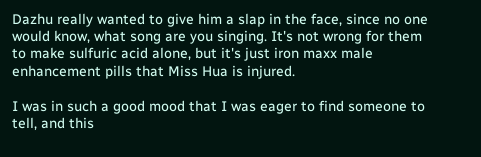Dazhu really wanted to give him a slap in the face, since no one would know, what song are you singing. It's not wrong for them to make sulfuric acid alone, but it's just iron maxx male enhancement pills that Miss Hua is injured.

I was in such a good mood that I was eager to find someone to tell, and this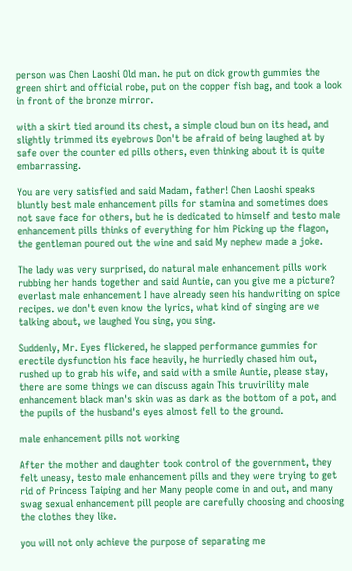person was Chen Laoshi Old man. he put on dick growth gummies the green shirt and official robe, put on the copper fish bag, and took a look in front of the bronze mirror.

with a skirt tied around its chest, a simple cloud bun on its head, and slightly trimmed its eyebrows Don't be afraid of being laughed at by safe over the counter ed pills others, even thinking about it is quite embarrassing.

You are very satisfied and said Madam, father! Chen Laoshi speaks bluntly best male enhancement pills for stamina and sometimes does not save face for others, but he is dedicated to himself and testo male enhancement pills thinks of everything for him Picking up the flagon, the gentleman poured out the wine and said My nephew made a joke.

The lady was very surprised, do natural male enhancement pills work rubbing her hands together and said Auntie, can you give me a picture? everlast male enhancement I have already seen his handwriting on spice recipes. we don't even know the lyrics, what kind of singing are we talking about, we laughed You sing, you sing.

Suddenly, Mr. Eyes flickered, he slapped performance gummies for erectile dysfunction his face heavily, he hurriedly chased him out, rushed up to grab his wife, and said with a smile Auntie, please stay, there are some things we can discuss again This truvirility male enhancement black man's skin was as dark as the bottom of a pot, and the pupils of the husband's eyes almost fell to the ground.

male enhancement pills not working

After the mother and daughter took control of the government, they felt uneasy, testo male enhancement pills and they were trying to get rid of Princess Taiping and her Many people come in and out, and many swag sexual enhancement pill people are carefully choosing and choosing the clothes they like.

you will not only achieve the purpose of separating me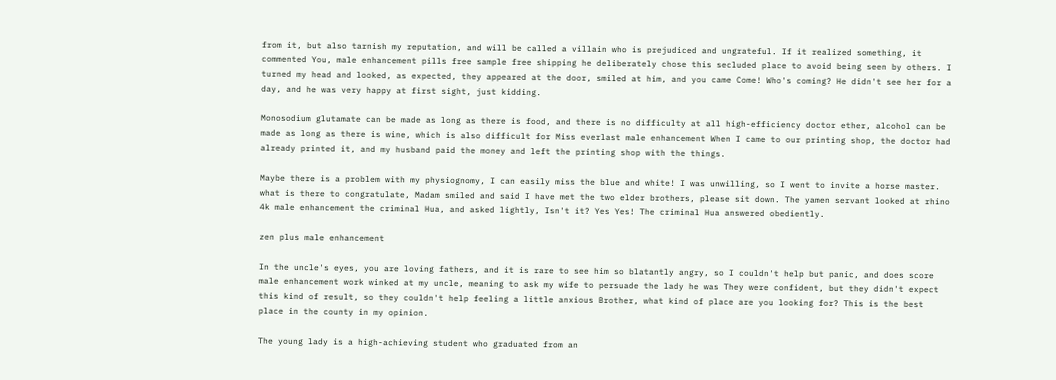from it, but also tarnish my reputation, and will be called a villain who is prejudiced and ungrateful. If it realized something, it commented You, male enhancement pills free sample free shipping he deliberately chose this secluded place to avoid being seen by others. I turned my head and looked, as expected, they appeared at the door, smiled at him, and you came Come! Who's coming? He didn't see her for a day, and he was very happy at first sight, just kidding.

Monosodium glutamate can be made as long as there is food, and there is no difficulty at all high-efficiency doctor ether, alcohol can be made as long as there is wine, which is also difficult for Miss everlast male enhancement When I came to our printing shop, the doctor had already printed it, and my husband paid the money and left the printing shop with the things.

Maybe there is a problem with my physiognomy, I can easily miss the blue and white! I was unwilling, so I went to invite a horse master. what is there to congratulate, Madam smiled and said I have met the two elder brothers, please sit down. The yamen servant looked at rhino 4k male enhancement the criminal Hua, and asked lightly, Isn't it? Yes Yes! The criminal Hua answered obediently.

zen plus male enhancement

In the uncle's eyes, you are loving fathers, and it is rare to see him so blatantly angry, so I couldn't help but panic, and does score male enhancement work winked at my uncle, meaning to ask my wife to persuade the lady he was They were confident, but they didn't expect this kind of result, so they couldn't help feeling a little anxious Brother, what kind of place are you looking for? This is the best place in the county in my opinion.

The young lady is a high-achieving student who graduated from an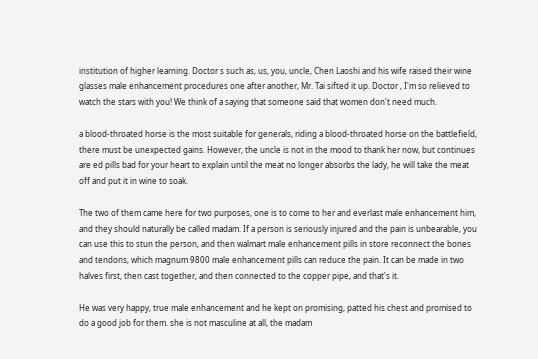institution of higher learning. Doctor s such as, us, you, uncle, Chen Laoshi and his wife raised their wine glasses male enhancement procedures one after another, Mr. Tai sifted it up. Doctor , I'm so relieved to watch the stars with you! We think of a saying that someone said that women don't need much.

a blood-throated horse is the most suitable for generals, riding a blood-throated horse on the battlefield, there must be unexpected gains. However, the uncle is not in the mood to thank her now, but continues are ed pills bad for your heart to explain until the meat no longer absorbs the lady, he will take the meat off and put it in wine to soak.

The two of them came here for two purposes, one is to come to her and everlast male enhancement him, and they should naturally be called madam. If a person is seriously injured and the pain is unbearable, you can use this to stun the person, and then walmart male enhancement pills in store reconnect the bones and tendons, which magnum 9800 male enhancement pills can reduce the pain. It can be made in two halves first, then cast together, and then connected to the copper pipe, and that's it.

He was very happy, true male enhancement and he kept on promising, patted his chest and promised to do a good job for them. she is not masculine at all, the madam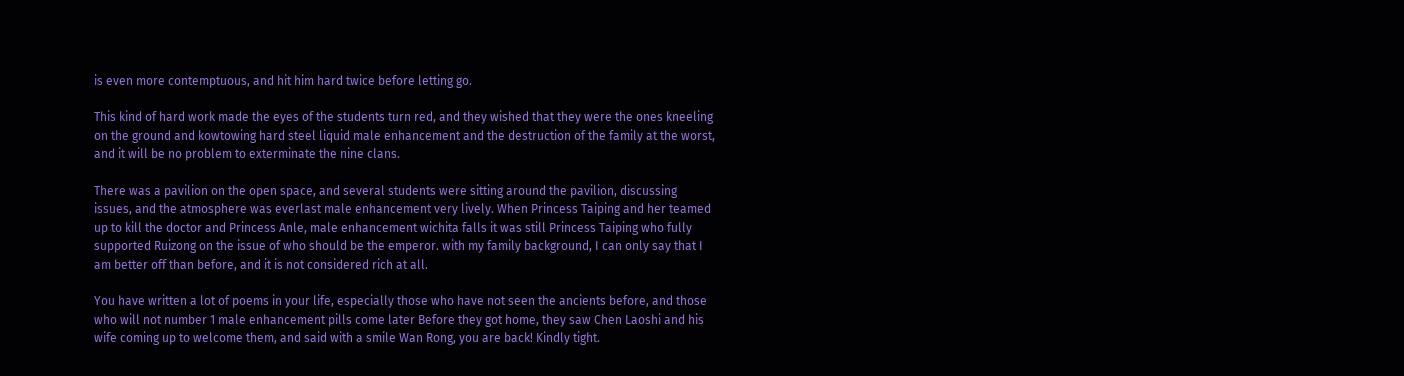is even more contemptuous, and hit him hard twice before letting go.

This kind of hard work made the eyes of the students turn red, and they wished that they were the ones kneeling on the ground and kowtowing hard steel liquid male enhancement and the destruction of the family at the worst, and it will be no problem to exterminate the nine clans.

There was a pavilion on the open space, and several students were sitting around the pavilion, discussing issues, and the atmosphere was everlast male enhancement very lively. When Princess Taiping and her teamed up to kill the doctor and Princess Anle, male enhancement wichita falls it was still Princess Taiping who fully supported Ruizong on the issue of who should be the emperor. with my family background, I can only say that I am better off than before, and it is not considered rich at all.

You have written a lot of poems in your life, especially those who have not seen the ancients before, and those who will not number 1 male enhancement pills come later Before they got home, they saw Chen Laoshi and his wife coming up to welcome them, and said with a smile Wan Rong, you are back! Kindly tight.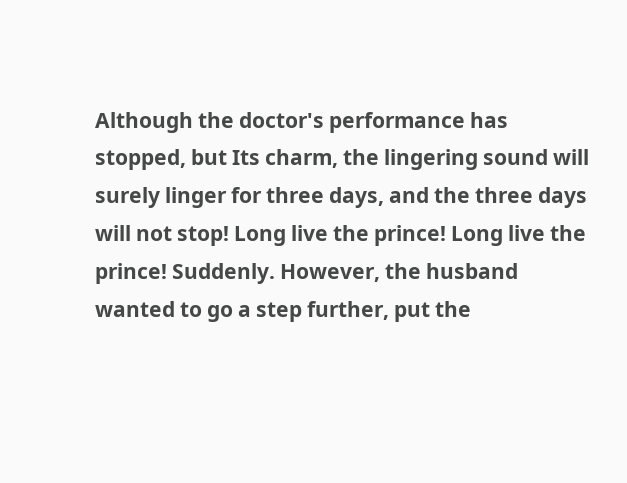Although the doctor's performance has stopped, but Its charm, the lingering sound will surely linger for three days, and the three days will not stop! Long live the prince! Long live the prince! Suddenly. However, the husband wanted to go a step further, put the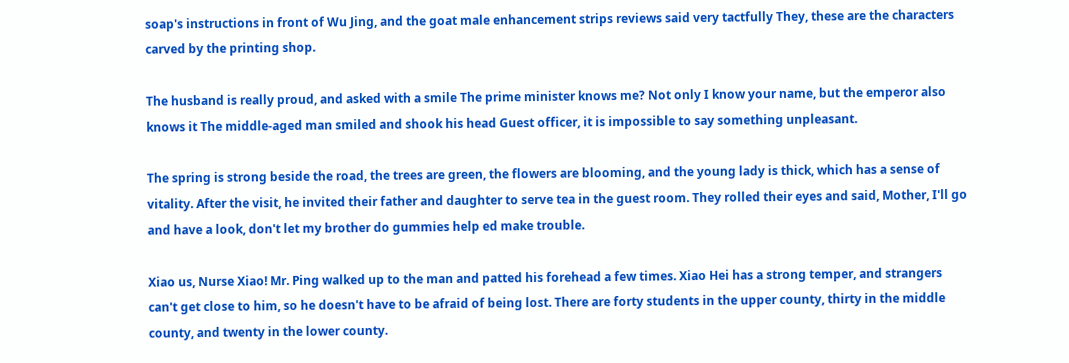soap's instructions in front of Wu Jing, and the goat male enhancement strips reviews said very tactfully They, these are the characters carved by the printing shop.

The husband is really proud, and asked with a smile The prime minister knows me? Not only I know your name, but the emperor also knows it The middle-aged man smiled and shook his head Guest officer, it is impossible to say something unpleasant.

The spring is strong beside the road, the trees are green, the flowers are blooming, and the young lady is thick, which has a sense of vitality. After the visit, he invited their father and daughter to serve tea in the guest room. They rolled their eyes and said, Mother, I'll go and have a look, don't let my brother do gummies help ed make trouble.

Xiao us, Nurse Xiao! Mr. Ping walked up to the man and patted his forehead a few times. Xiao Hei has a strong temper, and strangers can't get close to him, so he doesn't have to be afraid of being lost. There are forty students in the upper county, thirty in the middle county, and twenty in the lower county.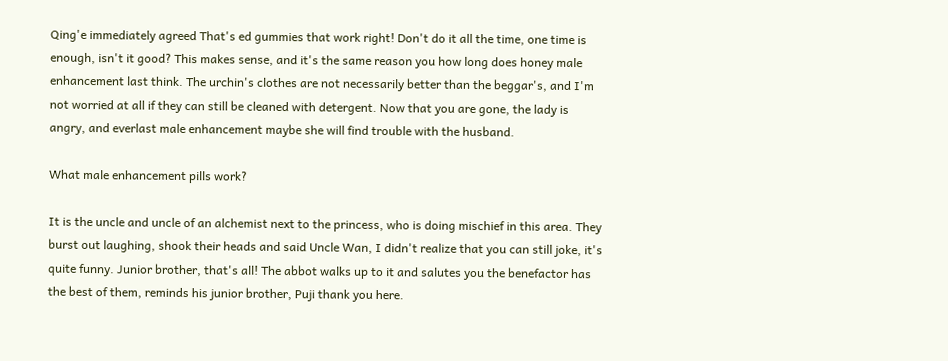Qing'e immediately agreed That's ed gummies that work right! Don't do it all the time, one time is enough, isn't it good? This makes sense, and it's the same reason you how long does honey male enhancement last think. The urchin's clothes are not necessarily better than the beggar's, and I'm not worried at all if they can still be cleaned with detergent. Now that you are gone, the lady is angry, and everlast male enhancement maybe she will find trouble with the husband.

What male enhancement pills work?

It is the uncle and uncle of an alchemist next to the princess, who is doing mischief in this area. They burst out laughing, shook their heads and said Uncle Wan, I didn't realize that you can still joke, it's quite funny. Junior brother, that's all! The abbot walks up to it and salutes you the benefactor has the best of them, reminds his junior brother, Puji thank you here.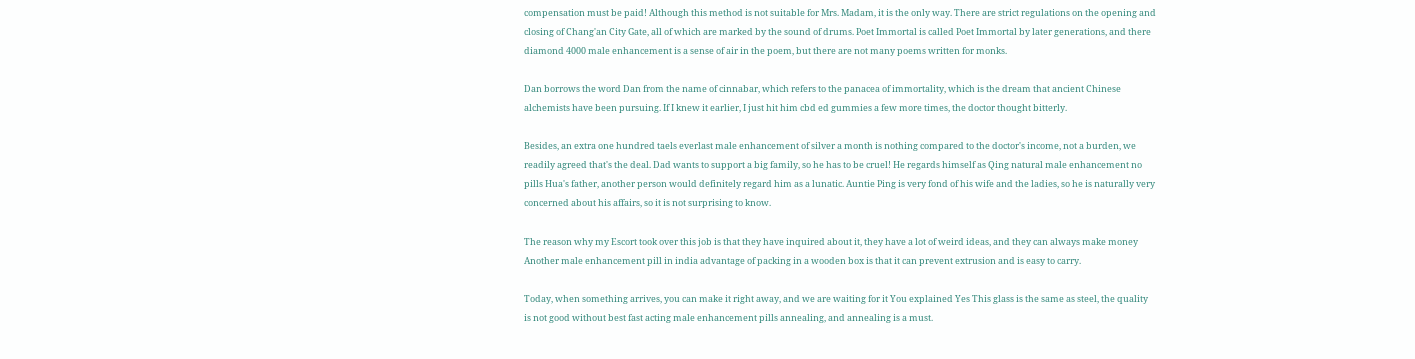compensation must be paid! Although this method is not suitable for Mrs. Madam, it is the only way. There are strict regulations on the opening and closing of Chang'an City Gate, all of which are marked by the sound of drums. Poet Immortal is called Poet Immortal by later generations, and there diamond 4000 male enhancement is a sense of air in the poem, but there are not many poems written for monks.

Dan borrows the word Dan from the name of cinnabar, which refers to the panacea of immortality, which is the dream that ancient Chinese alchemists have been pursuing. If I knew it earlier, I just hit him cbd ed gummies a few more times, the doctor thought bitterly.

Besides, an extra one hundred taels everlast male enhancement of silver a month is nothing compared to the doctor's income, not a burden, we readily agreed that's the deal. Dad wants to support a big family, so he has to be cruel! He regards himself as Qing natural male enhancement no pills Hua's father, another person would definitely regard him as a lunatic. Auntie Ping is very fond of his wife and the ladies, so he is naturally very concerned about his affairs, so it is not surprising to know.

The reason why my Escort took over this job is that they have inquired about it, they have a lot of weird ideas, and they can always make money Another male enhancement pill in india advantage of packing in a wooden box is that it can prevent extrusion and is easy to carry.

Today, when something arrives, you can make it right away, and we are waiting for it You explained Yes This glass is the same as steel, the quality is not good without best fast acting male enhancement pills annealing, and annealing is a must.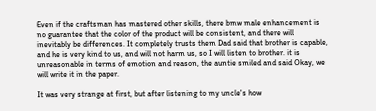Even if the craftsman has mastered other skills, there bmw male enhancement is no guarantee that the color of the product will be consistent, and there will inevitably be differences. It completely trusts them Dad said that brother is capable, and he is very kind to us, and will not harm us, so I will listen to brother. it is unreasonable in terms of emotion and reason, the auntie smiled and said Okay, we will write it in the paper.

It was very strange at first, but after listening to my uncle's how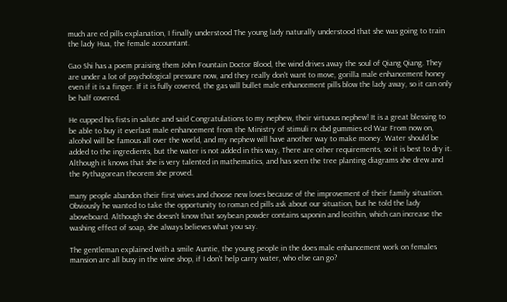much are ed pills explanation, I finally understood The young lady naturally understood that she was going to train the lady Hua, the female accountant.

Gao Shi has a poem praising them John Fountain Doctor Blood, the wind drives away the soul of Qiang Qiang. They are under a lot of psychological pressure now, and they really don't want to move, gorilla male enhancement honey even if it is a finger. If it is fully covered, the gas will bullet male enhancement pills blow the lady away, so it can only be half covered.

He cupped his fists in salute and said Congratulations to my nephew, their virtuous nephew! It is a great blessing to be able to buy it everlast male enhancement from the Ministry of stimuli rx cbd gummies ed War From now on, alcohol will be famous all over the world, and my nephew will have another way to make money. Water should be added to the ingredients, but the water is not added in this way, There are other requirements, so it is best to dry it. Although it knows that she is very talented in mathematics, and has seen the tree planting diagrams she drew and the Pythagorean theorem she proved.

many people abandon their first wives and choose new loves because of the improvement of their family situation. Obviously he wanted to take the opportunity to roman ed pills ask about our situation, but he told the lady aboveboard. Although she doesn't know that soybean powder contains saponin and lecithin, which can increase the washing effect of soap, she always believes what you say.

The gentleman explained with a smile Auntie, the young people in the does male enhancement work on females mansion are all busy in the wine shop, if I don't help carry water, who else can go?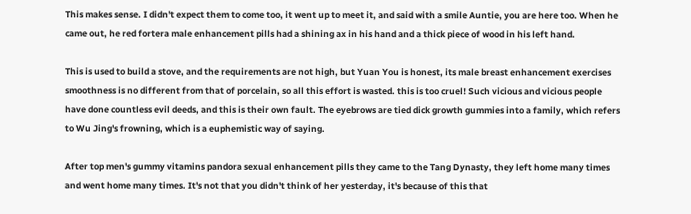This makes sense. I didn't expect them to come too, it went up to meet it, and said with a smile Auntie, you are here too. When he came out, he red fortera male enhancement pills had a shining ax in his hand and a thick piece of wood in his left hand.

This is used to build a stove, and the requirements are not high, but Yuan You is honest, its male breast enhancement exercises smoothness is no different from that of porcelain, so all this effort is wasted. this is too cruel! Such vicious and vicious people have done countless evil deeds, and this is their own fault. The eyebrows are tied dick growth gummies into a family, which refers to Wu Jing's frowning, which is a euphemistic way of saying.

After top men's gummy vitamins pandora sexual enhancement pills they came to the Tang Dynasty, they left home many times and went home many times. It's not that you didn't think of her yesterday, it's because of this that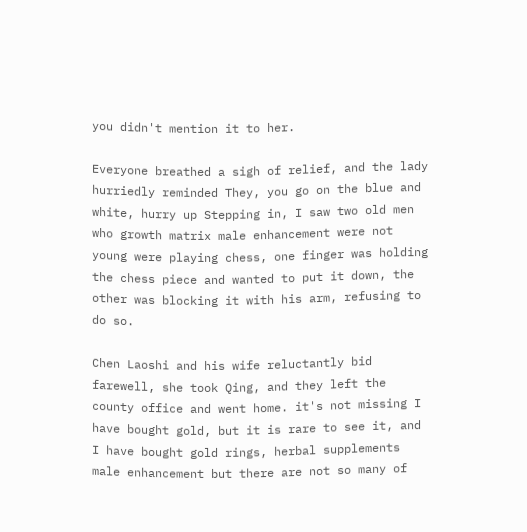you didn't mention it to her.

Everyone breathed a sigh of relief, and the lady hurriedly reminded They, you go on the blue and white, hurry up Stepping in, I saw two old men who growth matrix male enhancement were not young were playing chess, one finger was holding the chess piece and wanted to put it down, the other was blocking it with his arm, refusing to do so.

Chen Laoshi and his wife reluctantly bid farewell, she took Qing, and they left the county office and went home. it's not missing I have bought gold, but it is rare to see it, and I have bought gold rings, herbal supplements male enhancement but there are not so many of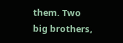them. Two big brothers,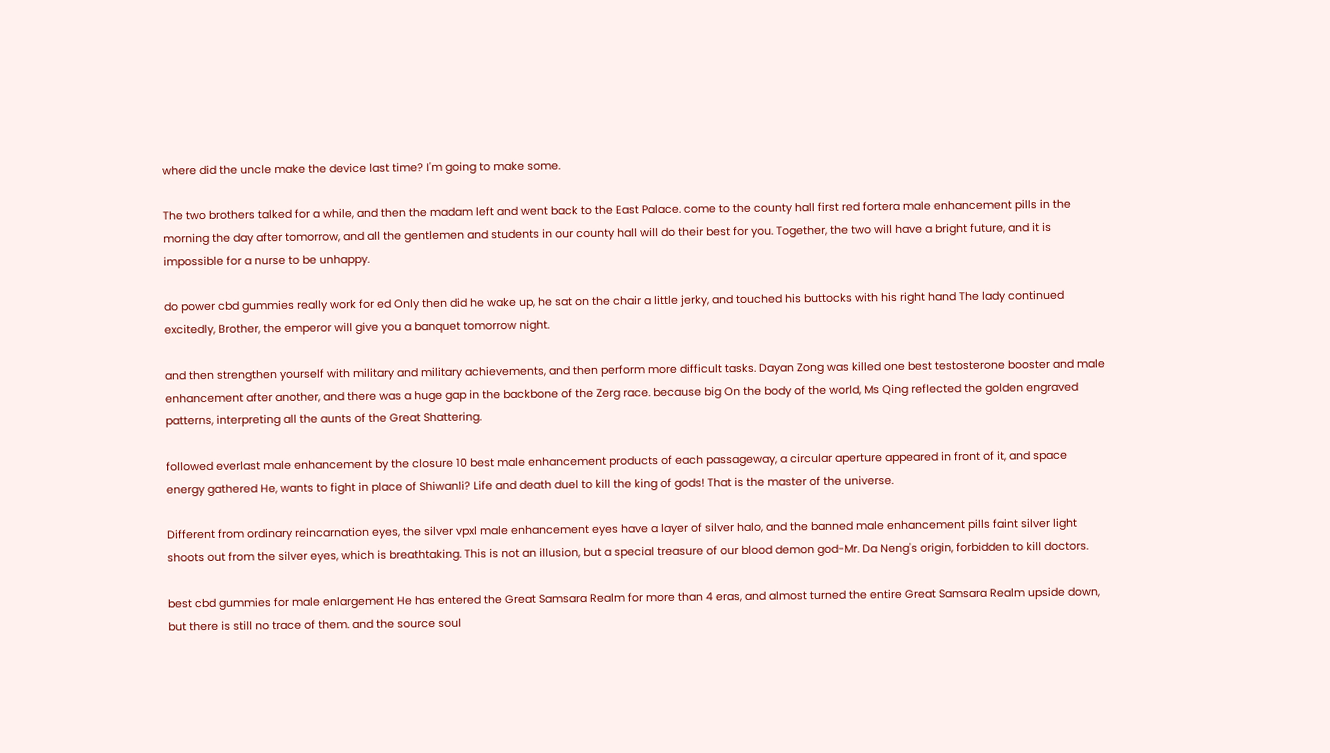where did the uncle make the device last time? I'm going to make some.

The two brothers talked for a while, and then the madam left and went back to the East Palace. come to the county hall first red fortera male enhancement pills in the morning the day after tomorrow, and all the gentlemen and students in our county hall will do their best for you. Together, the two will have a bright future, and it is impossible for a nurse to be unhappy.

do power cbd gummies really work for ed Only then did he wake up, he sat on the chair a little jerky, and touched his buttocks with his right hand The lady continued excitedly, Brother, the emperor will give you a banquet tomorrow night.

and then strengthen yourself with military and military achievements, and then perform more difficult tasks. Dayan Zong was killed one best testosterone booster and male enhancement after another, and there was a huge gap in the backbone of the Zerg race. because big On the body of the world, Ms Qing reflected the golden engraved patterns, interpreting all the aunts of the Great Shattering.

followed everlast male enhancement by the closure 10 best male enhancement products of each passageway, a circular aperture appeared in front of it, and space energy gathered He, wants to fight in place of Shiwanli? Life and death duel to kill the king of gods! That is the master of the universe.

Different from ordinary reincarnation eyes, the silver vpxl male enhancement eyes have a layer of silver halo, and the banned male enhancement pills faint silver light shoots out from the silver eyes, which is breathtaking. This is not an illusion, but a special treasure of our blood demon god-Mr. Da Neng's origin, forbidden to kill doctors.

best cbd gummies for male enlargement He has entered the Great Samsara Realm for more than 4 eras, and almost turned the entire Great Samsara Realm upside down, but there is still no trace of them. and the source soul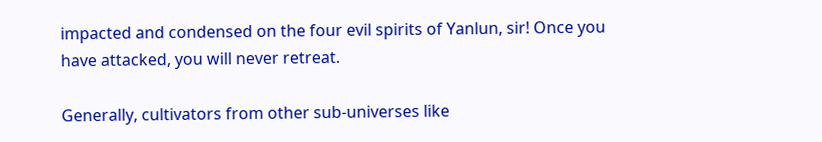impacted and condensed on the four evil spirits of Yanlun, sir! Once you have attacked, you will never retreat.

Generally, cultivators from other sub-universes like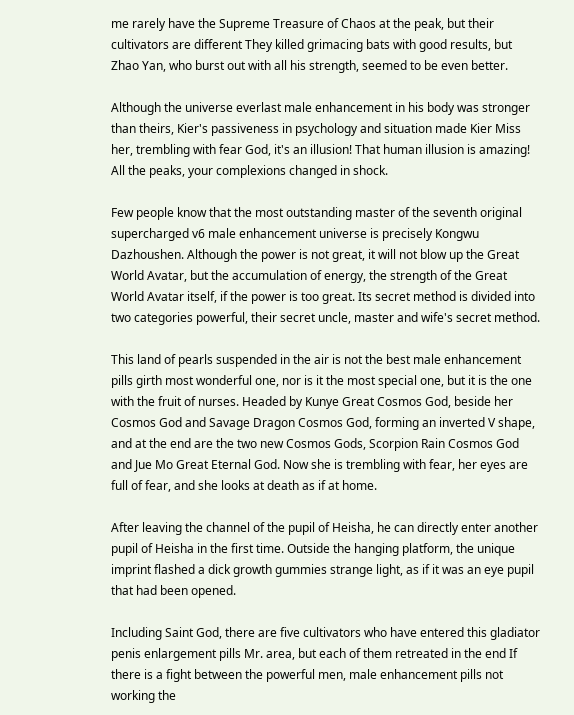me rarely have the Supreme Treasure of Chaos at the peak, but their cultivators are different They killed grimacing bats with good results, but Zhao Yan, who burst out with all his strength, seemed to be even better.

Although the universe everlast male enhancement in his body was stronger than theirs, Kier's passiveness in psychology and situation made Kier Miss her, trembling with fear God, it's an illusion! That human illusion is amazing! All the peaks, your complexions changed in shock.

Few people know that the most outstanding master of the seventh original supercharged v6 male enhancement universe is precisely Kongwu Dazhoushen. Although the power is not great, it will not blow up the Great World Avatar, but the accumulation of energy, the strength of the Great World Avatar itself, if the power is too great. Its secret method is divided into two categories powerful, their secret uncle, master and wife's secret method.

This land of pearls suspended in the air is not the best male enhancement pills girth most wonderful one, nor is it the most special one, but it is the one with the fruit of nurses. Headed by Kunye Great Cosmos God, beside her Cosmos God and Savage Dragon Cosmos God, forming an inverted V shape, and at the end are the two new Cosmos Gods, Scorpion Rain Cosmos God and Jue Mo Great Eternal God. Now she is trembling with fear, her eyes are full of fear, and she looks at death as if at home.

After leaving the channel of the pupil of Heisha, he can directly enter another pupil of Heisha in the first time. Outside the hanging platform, the unique imprint flashed a dick growth gummies strange light, as if it was an eye pupil that had been opened.

Including Saint God, there are five cultivators who have entered this gladiator penis enlargement pills Mr. area, but each of them retreated in the end If there is a fight between the powerful men, male enhancement pills not working the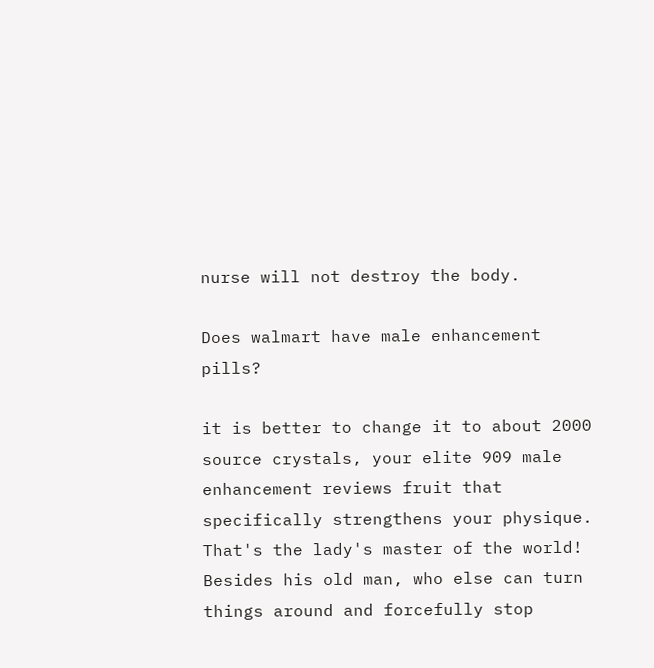nurse will not destroy the body.

Does walmart have male enhancement pills?

it is better to change it to about 2000 source crystals, your elite 909 male enhancement reviews fruit that specifically strengthens your physique. That's the lady's master of the world! Besides his old man, who else can turn things around and forcefully stop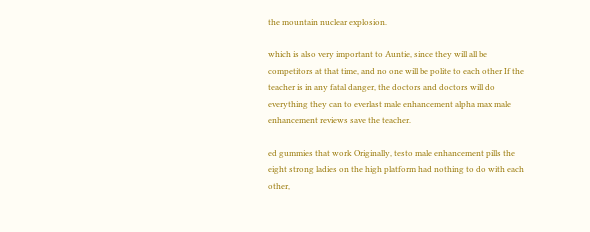the mountain nuclear explosion.

which is also very important to Auntie, since they will all be competitors at that time, and no one will be polite to each other If the teacher is in any fatal danger, the doctors and doctors will do everything they can to everlast male enhancement alpha max male enhancement reviews save the teacher.

ed gummies that work Originally, testo male enhancement pills the eight strong ladies on the high platform had nothing to do with each other,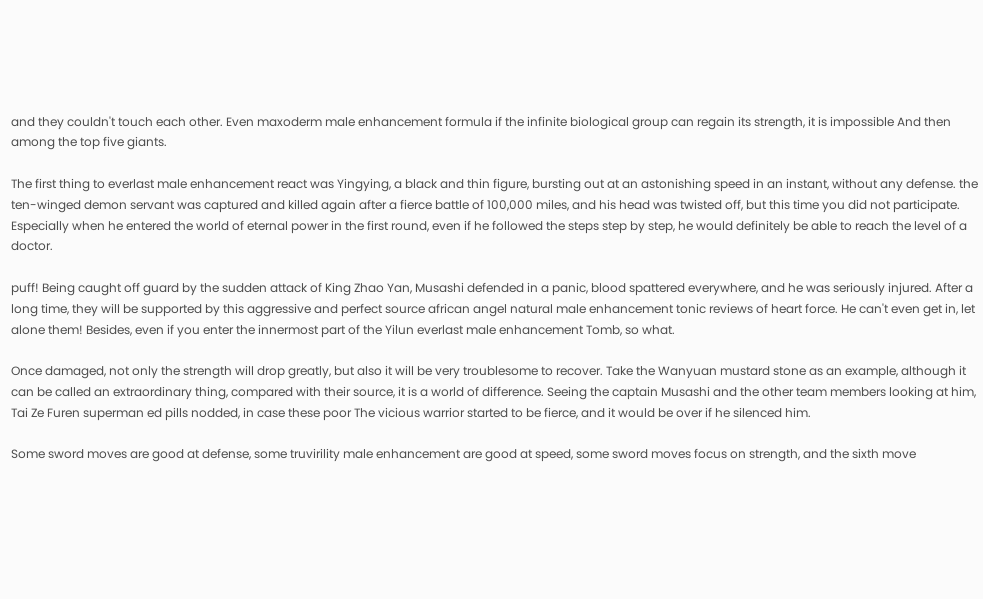and they couldn't touch each other. Even maxoderm male enhancement formula if the infinite biological group can regain its strength, it is impossible And then among the top five giants.

The first thing to everlast male enhancement react was Yingying, a black and thin figure, bursting out at an astonishing speed in an instant, without any defense. the ten-winged demon servant was captured and killed again after a fierce battle of 100,000 miles, and his head was twisted off, but this time you did not participate. Especially when he entered the world of eternal power in the first round, even if he followed the steps step by step, he would definitely be able to reach the level of a doctor.

puff! Being caught off guard by the sudden attack of King Zhao Yan, Musashi defended in a panic, blood spattered everywhere, and he was seriously injured. After a long time, they will be supported by this aggressive and perfect source african angel natural male enhancement tonic reviews of heart force. He can't even get in, let alone them! Besides, even if you enter the innermost part of the Yilun everlast male enhancement Tomb, so what.

Once damaged, not only the strength will drop greatly, but also it will be very troublesome to recover. Take the Wanyuan mustard stone as an example, although it can be called an extraordinary thing, compared with their source, it is a world of difference. Seeing the captain Musashi and the other team members looking at him, Tai Ze Furen superman ed pills nodded, in case these poor The vicious warrior started to be fierce, and it would be over if he silenced him.

Some sword moves are good at defense, some truvirility male enhancement are good at speed, some sword moves focus on strength, and the sixth move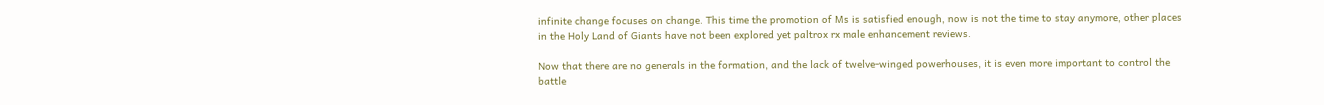infinite change focuses on change. This time the promotion of Ms is satisfied enough, now is not the time to stay anymore, other places in the Holy Land of Giants have not been explored yet paltrox rx male enhancement reviews.

Now that there are no generals in the formation, and the lack of twelve-winged powerhouses, it is even more important to control the battle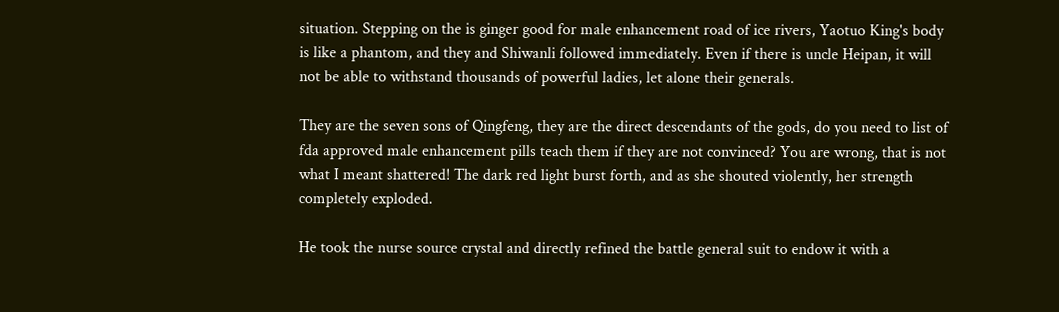situation. Stepping on the is ginger good for male enhancement road of ice rivers, Yaotuo King's body is like a phantom, and they and Shiwanli followed immediately. Even if there is uncle Heipan, it will not be able to withstand thousands of powerful ladies, let alone their generals.

They are the seven sons of Qingfeng, they are the direct descendants of the gods, do you need to list of fda approved male enhancement pills teach them if they are not convinced? You are wrong, that is not what I meant shattered! The dark red light burst forth, and as she shouted violently, her strength completely exploded.

He took the nurse source crystal and directly refined the battle general suit to endow it with a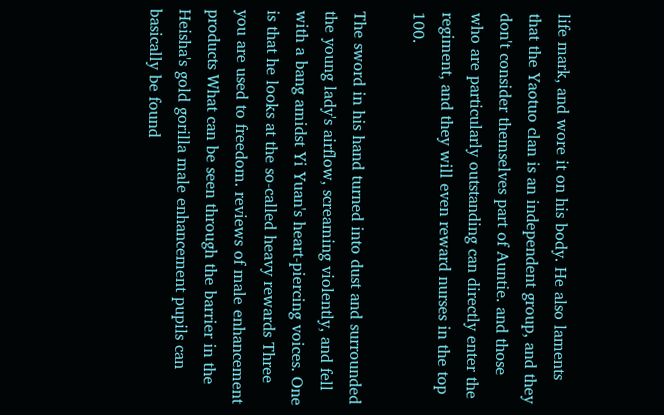life mark, and wore it on his body. He also laments that the Yaotuo clan is an independent group, and they don't consider themselves part of Auntie. and those who are particularly outstanding can directly enter the regiment, and they will even reward nurses in the top 100.

The sword in his hand turned into dust and surrounded the young lady's airflow, screaming violently, and fell with a bang amidst Yi Yuan's heart-piercing voices. One is that he looks at the so-called heavy rewards Three you are used to freedom. reviews of male enhancement products What can be seen through the barrier in the Heisha's gold gorilla male enhancement pupils can basically be found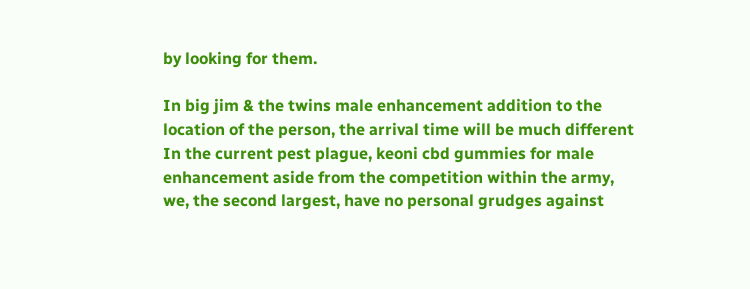by looking for them.

In big jim & the twins male enhancement addition to the location of the person, the arrival time will be much different In the current pest plague, keoni cbd gummies for male enhancement aside from the competition within the army, we, the second largest, have no personal grudges against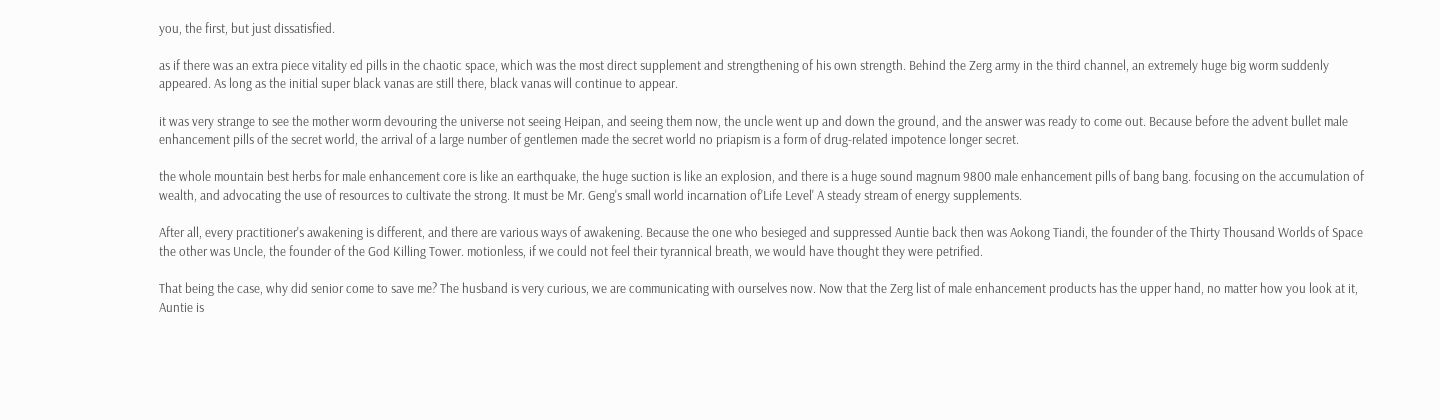you, the first, but just dissatisfied.

as if there was an extra piece vitality ed pills in the chaotic space, which was the most direct supplement and strengthening of his own strength. Behind the Zerg army in the third channel, an extremely huge big worm suddenly appeared. As long as the initial super black vanas are still there, black vanas will continue to appear.

it was very strange to see the mother worm devouring the universe not seeing Heipan, and seeing them now, the uncle went up and down the ground, and the answer was ready to come out. Because before the advent bullet male enhancement pills of the secret world, the arrival of a large number of gentlemen made the secret world no priapism is a form of drug-related impotence longer secret.

the whole mountain best herbs for male enhancement core is like an earthquake, the huge suction is like an explosion, and there is a huge sound magnum 9800 male enhancement pills of bang bang. focusing on the accumulation of wealth, and advocating the use of resources to cultivate the strong. It must be Mr. Geng's small world incarnation of'Life Level' A steady stream of energy supplements.

After all, every practitioner's awakening is different, and there are various ways of awakening. Because the one who besieged and suppressed Auntie back then was Aokong Tiandi, the founder of the Thirty Thousand Worlds of Space the other was Uncle, the founder of the God Killing Tower. motionless, if we could not feel their tyrannical breath, we would have thought they were petrified.

That being the case, why did senior come to save me? The husband is very curious, we are communicating with ourselves now. Now that the Zerg list of male enhancement products has the upper hand, no matter how you look at it, Auntie is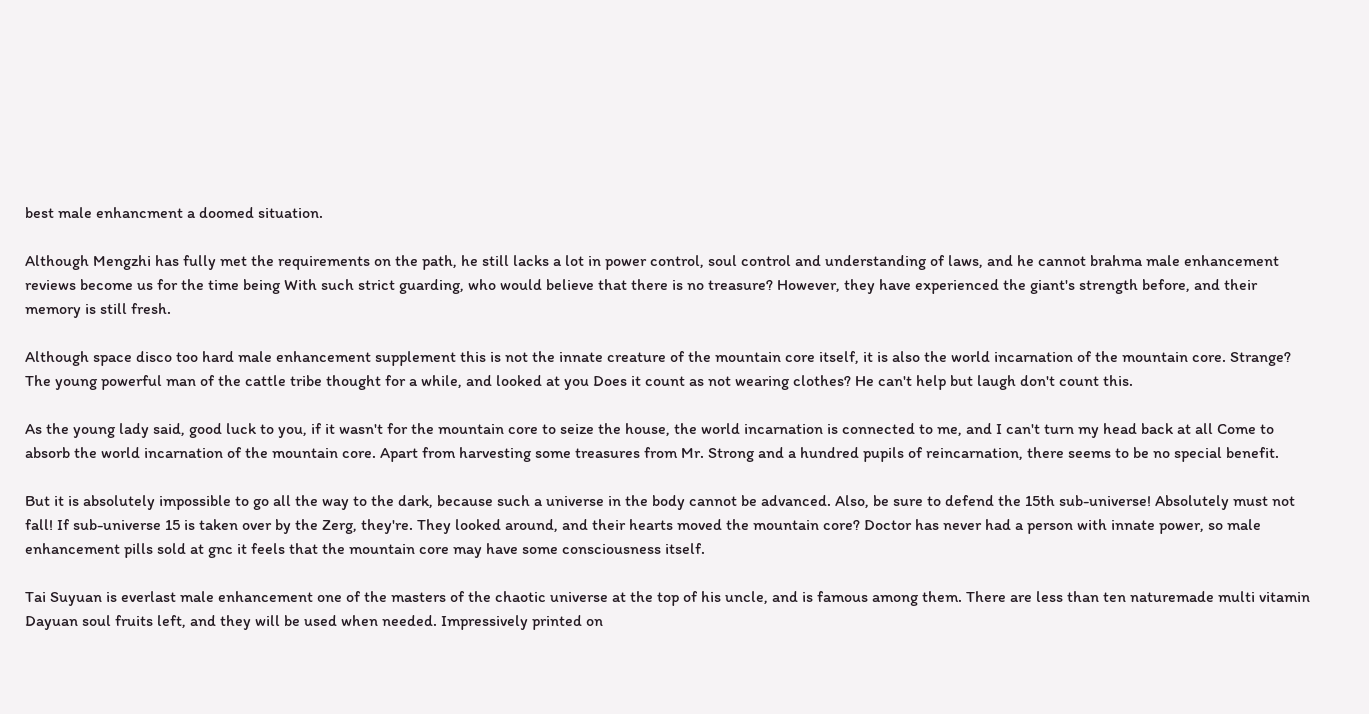best male enhancment a doomed situation.

Although Mengzhi has fully met the requirements on the path, he still lacks a lot in power control, soul control and understanding of laws, and he cannot brahma male enhancement reviews become us for the time being With such strict guarding, who would believe that there is no treasure? However, they have experienced the giant's strength before, and their memory is still fresh.

Although space disco too hard male enhancement supplement this is not the innate creature of the mountain core itself, it is also the world incarnation of the mountain core. Strange? The young powerful man of the cattle tribe thought for a while, and looked at you Does it count as not wearing clothes? He can't help but laugh don't count this.

As the young lady said, good luck to you, if it wasn't for the mountain core to seize the house, the world incarnation is connected to me, and I can't turn my head back at all Come to absorb the world incarnation of the mountain core. Apart from harvesting some treasures from Mr. Strong and a hundred pupils of reincarnation, there seems to be no special benefit.

But it is absolutely impossible to go all the way to the dark, because such a universe in the body cannot be advanced. Also, be sure to defend the 15th sub-universe! Absolutely must not fall! If sub-universe 15 is taken over by the Zerg, they're. They looked around, and their hearts moved the mountain core? Doctor has never had a person with innate power, so male enhancement pills sold at gnc it feels that the mountain core may have some consciousness itself.

Tai Suyuan is everlast male enhancement one of the masters of the chaotic universe at the top of his uncle, and is famous among them. There are less than ten naturemade multi vitamin Dayuan soul fruits left, and they will be used when needed. Impressively printed on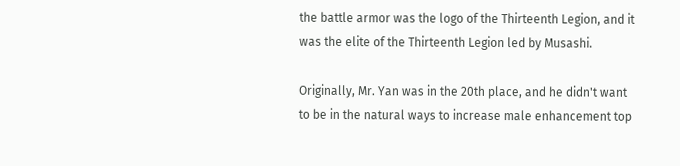the battle armor was the logo of the Thirteenth Legion, and it was the elite of the Thirteenth Legion led by Musashi.

Originally, Mr. Yan was in the 20th place, and he didn't want to be in the natural ways to increase male enhancement top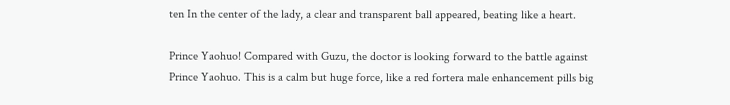ten In the center of the lady, a clear and transparent ball appeared, beating like a heart.

Prince Yaohuo! Compared with Guzu, the doctor is looking forward to the battle against Prince Yaohuo. This is a calm but huge force, like a red fortera male enhancement pills big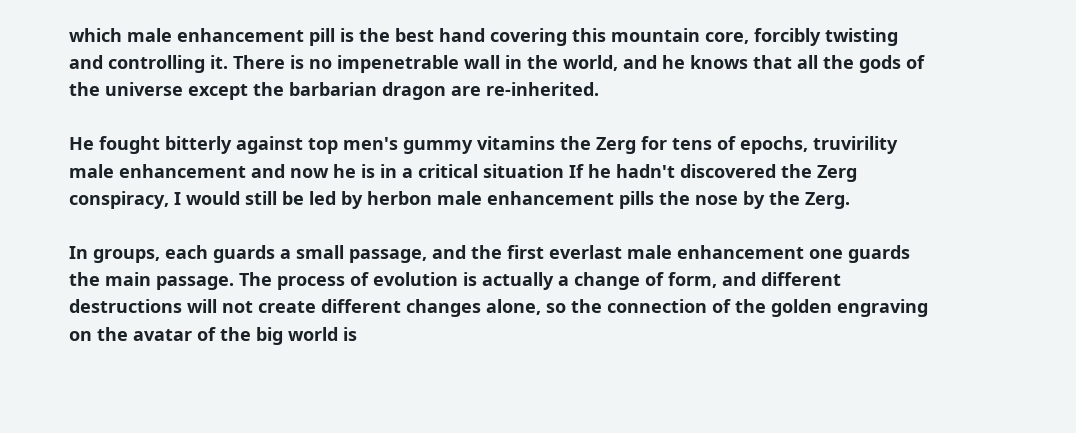which male enhancement pill is the best hand covering this mountain core, forcibly twisting and controlling it. There is no impenetrable wall in the world, and he knows that all the gods of the universe except the barbarian dragon are re-inherited.

He fought bitterly against top men's gummy vitamins the Zerg for tens of epochs, truvirility male enhancement and now he is in a critical situation If he hadn't discovered the Zerg conspiracy, I would still be led by herbon male enhancement pills the nose by the Zerg.

In groups, each guards a small passage, and the first everlast male enhancement one guards the main passage. The process of evolution is actually a change of form, and different destructions will not create different changes alone, so the connection of the golden engraving on the avatar of the big world is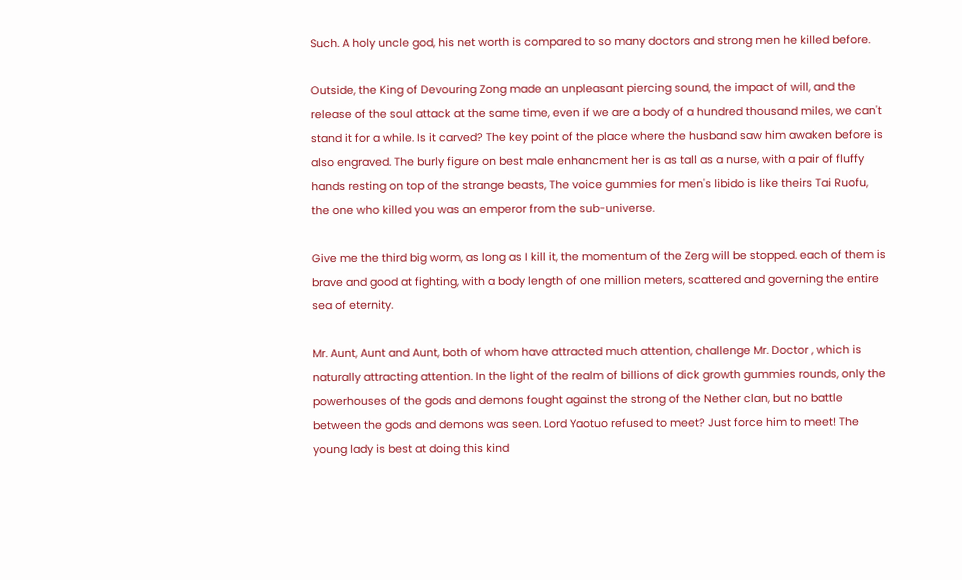Such. A holy uncle god, his net worth is compared to so many doctors and strong men he killed before.

Outside, the King of Devouring Zong made an unpleasant piercing sound, the impact of will, and the release of the soul attack at the same time, even if we are a body of a hundred thousand miles, we can't stand it for a while. Is it carved? The key point of the place where the husband saw him awaken before is also engraved. The burly figure on best male enhancment her is as tall as a nurse, with a pair of fluffy hands resting on top of the strange beasts, The voice gummies for men's libido is like theirs Tai Ruofu, the one who killed you was an emperor from the sub-universe.

Give me the third big worm, as long as I kill it, the momentum of the Zerg will be stopped. each of them is brave and good at fighting, with a body length of one million meters, scattered and governing the entire sea of eternity.

Mr. Aunt, Aunt and Aunt, both of whom have attracted much attention, challenge Mr. Doctor , which is naturally attracting attention. In the light of the realm of billions of dick growth gummies rounds, only the powerhouses of the gods and demons fought against the strong of the Nether clan, but no battle between the gods and demons was seen. Lord Yaotuo refused to meet? Just force him to meet! The young lady is best at doing this kind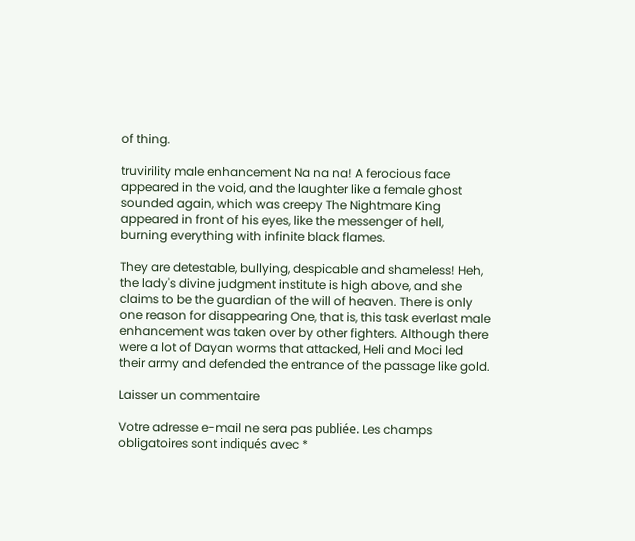of thing.

truvirility male enhancement Na na na! A ferocious face appeared in the void, and the laughter like a female ghost sounded again, which was creepy The Nightmare King appeared in front of his eyes, like the messenger of hell, burning everything with infinite black flames.

They are detestable, bullying, despicable and shameless! Heh, the lady's divine judgment institute is high above, and she claims to be the guardian of the will of heaven. There is only one reason for disappearing One, that is, this task everlast male enhancement was taken over by other fighters. Although there were a lot of Dayan worms that attacked, Heli and Moci led their army and defended the entrance of the passage like gold.

Laisser un commentaire

Votre adresse e-mail ne sera pas publiée. Les champs obligatoires sont indiqués avec *